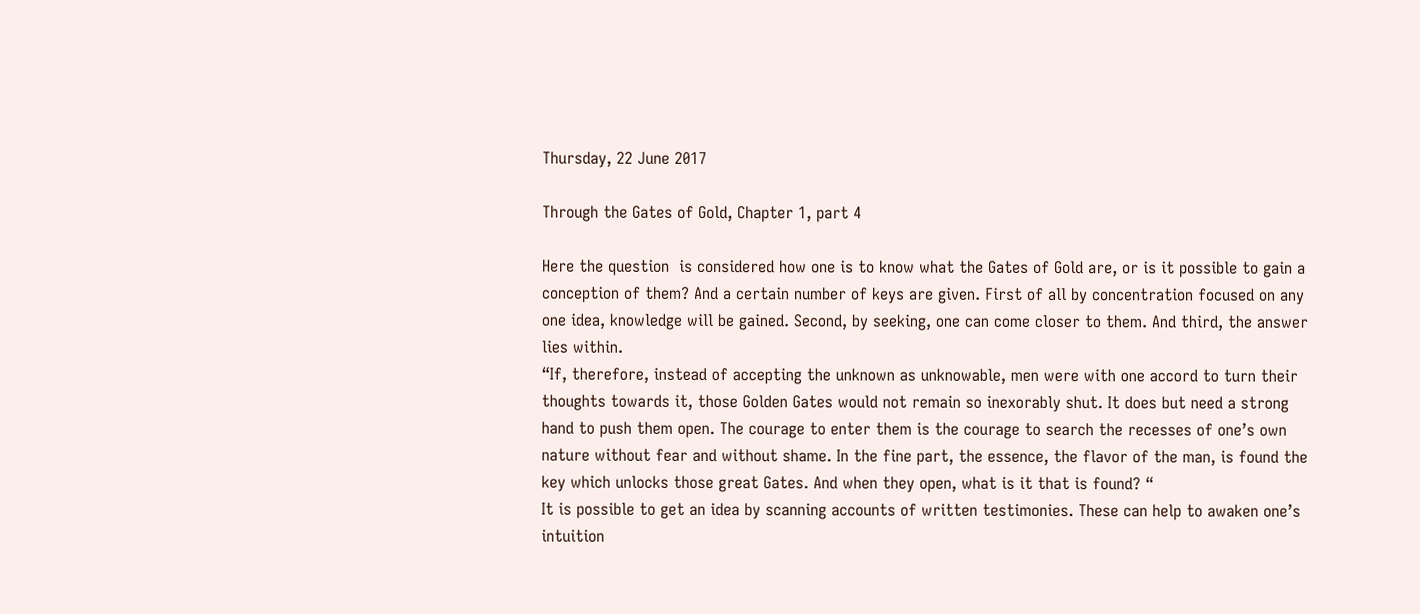Thursday, 22 June 2017

Through the Gates of Gold, Chapter 1, part 4

Here the question  is considered how one is to know what the Gates of Gold are, or is it possible to gain a conception of them? And a certain number of keys are given. First of all by concentration focused on any one idea, knowledge will be gained. Second, by seeking, one can come closer to them. And third, the answer lies within.
“If, therefore, instead of accepting the unknown as unknowable, men were with one accord to turn their thoughts towards it, those Golden Gates would not remain so inexorably shut. It does but need a strong hand to push them open. The courage to enter them is the courage to search the recesses of one’s own nature without fear and without shame. In the fine part, the essence, the flavor of the man, is found the key which unlocks those great Gates. And when they open, what is it that is found? “
It is possible to get an idea by scanning accounts of written testimonies. These can help to awaken one’s intuition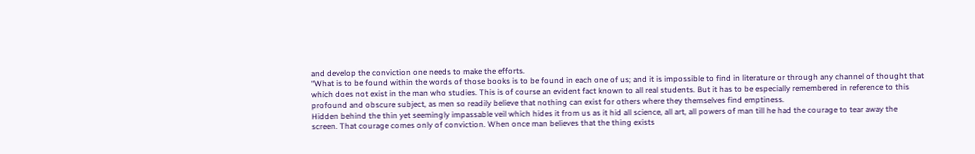and develop the conviction one needs to make the efforts.
“What is to be found within the words of those books is to be found in each one of us; and it is impossible to find in literature or through any channel of thought that which does not exist in the man who studies. This is of course an evident fact known to all real students. But it has to be especially remembered in reference to this profound and obscure subject, as men so readily believe that nothing can exist for others where they themselves find emptiness.
Hidden behind the thin yet seemingly impassable veil which hides it from us as it hid all science, all art, all powers of man till he had the courage to tear away the screen. That courage comes only of conviction. When once man believes that the thing exists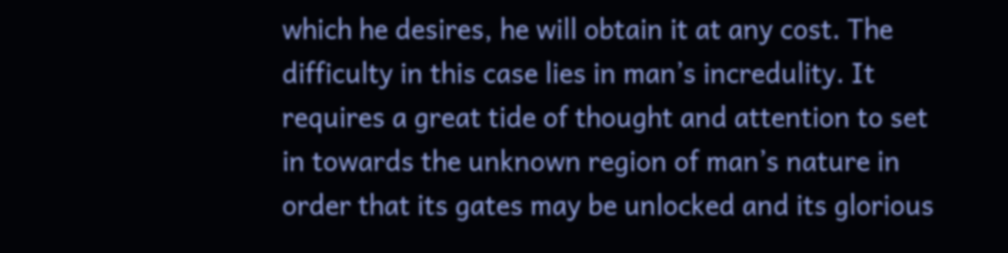which he desires, he will obtain it at any cost. The difficulty in this case lies in man’s incredulity. It requires a great tide of thought and attention to set in towards the unknown region of man’s nature in order that its gates may be unlocked and its glorious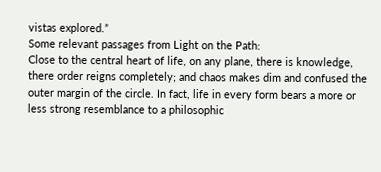vistas explored.”
Some relevant passages from Light on the Path:
Close to the central heart of life, on any plane, there is knowledge, there order reigns completely; and chaos makes dim and confused the outer margin of the circle. In fact, life in every form bears a more or less strong resemblance to a philosophic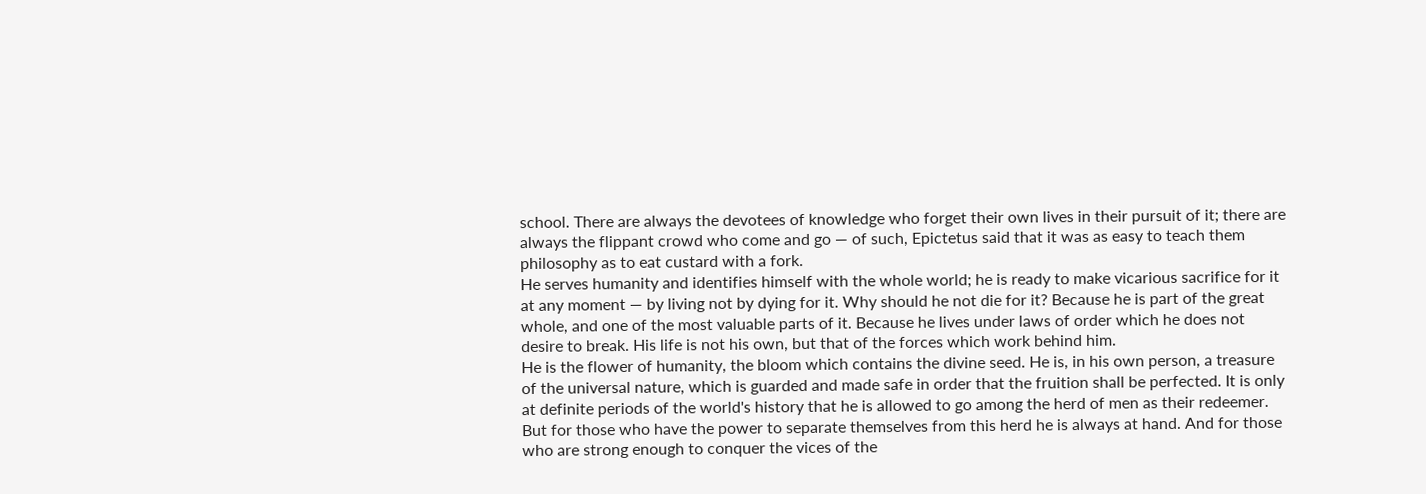school. There are always the devotees of knowledge who forget their own lives in their pursuit of it; there are always the flippant crowd who come and go — of such, Epictetus said that it was as easy to teach them philosophy as to eat custard with a fork.
He serves humanity and identifies himself with the whole world; he is ready to make vicarious sacrifice for it at any moment — by living not by dying for it. Why should he not die for it? Because he is part of the great whole, and one of the most valuable parts of it. Because he lives under laws of order which he does not desire to break. His life is not his own, but that of the forces which work behind him.
He is the flower of humanity, the bloom which contains the divine seed. He is, in his own person, a treasure of the universal nature, which is guarded and made safe in order that the fruition shall be perfected. It is only at definite periods of the world's history that he is allowed to go among the herd of men as their redeemer. But for those who have the power to separate themselves from this herd he is always at hand. And for those who are strong enough to conquer the vices of the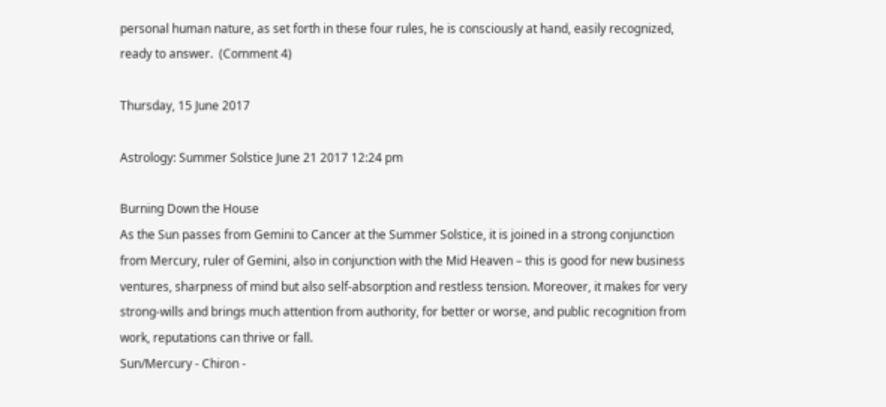personal human nature, as set forth in these four rules, he is consciously at hand, easily recognized, ready to answer.  (Comment 4)

Thursday, 15 June 2017

Astrology: Summer Solstice June 21 2017 12:24 pm

Burning Down the House
As the Sun passes from Gemini to Cancer at the Summer Solstice, it is joined in a strong conjunction from Mercury, ruler of Gemini, also in conjunction with the Mid Heaven – this is good for new business ventures, sharpness of mind but also self-absorption and restless tension. Moreover, it makes for very strong-wills and brings much attention from authority, for better or worse, and public recognition from work, reputations can thrive or fall.
Sun/Mercury - Chiron -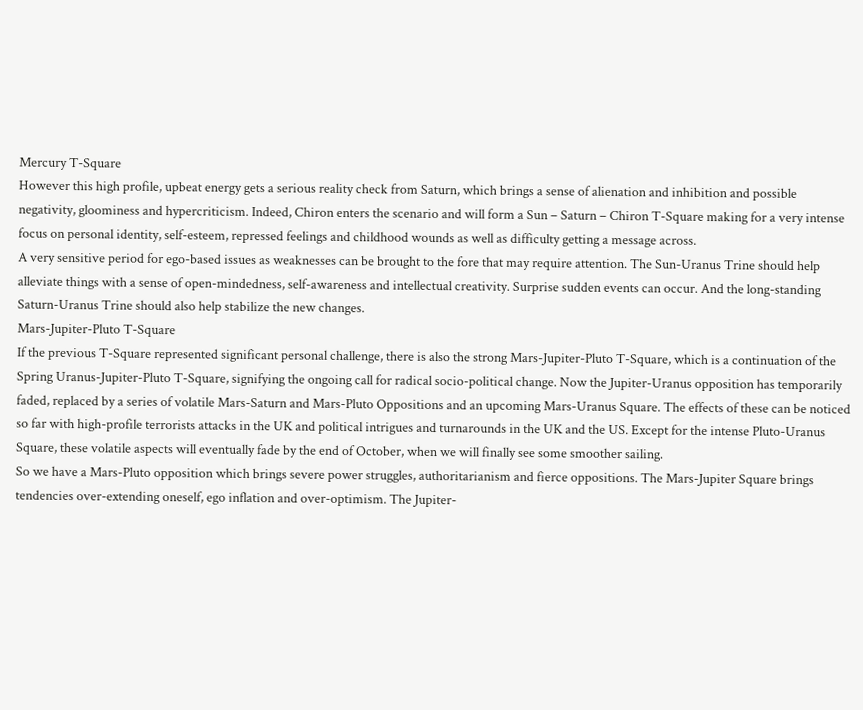Mercury T-Square
However this high profile, upbeat energy gets a serious reality check from Saturn, which brings a sense of alienation and inhibition and possible negativity, gloominess and hypercriticism. Indeed, Chiron enters the scenario and will form a Sun – Saturn – Chiron T-Square making for a very intense focus on personal identity, self-esteem, repressed feelings and childhood wounds as well as difficulty getting a message across.
A very sensitive period for ego-based issues as weaknesses can be brought to the fore that may require attention. The Sun-Uranus Trine should help alleviate things with a sense of open-mindedness, self-awareness and intellectual creativity. Surprise sudden events can occur. And the long-standing Saturn-Uranus Trine should also help stabilize the new changes.
Mars-Jupiter-Pluto T-Square
If the previous T-Square represented significant personal challenge, there is also the strong Mars-Jupiter-Pluto T-Square, which is a continuation of the Spring Uranus-Jupiter-Pluto T-Square, signifying the ongoing call for radical socio-political change. Now the Jupiter-Uranus opposition has temporarily faded, replaced by a series of volatile Mars-Saturn and Mars-Pluto Oppositions and an upcoming Mars-Uranus Square. The effects of these can be noticed so far with high-profile terrorists attacks in the UK and political intrigues and turnarounds in the UK and the US. Except for the intense Pluto-Uranus Square, these volatile aspects will eventually fade by the end of October, when we will finally see some smoother sailing.
So we have a Mars-Pluto opposition which brings severe power struggles, authoritarianism and fierce oppositions. The Mars-Jupiter Square brings tendencies over-extending oneself, ego inflation and over-optimism. The Jupiter-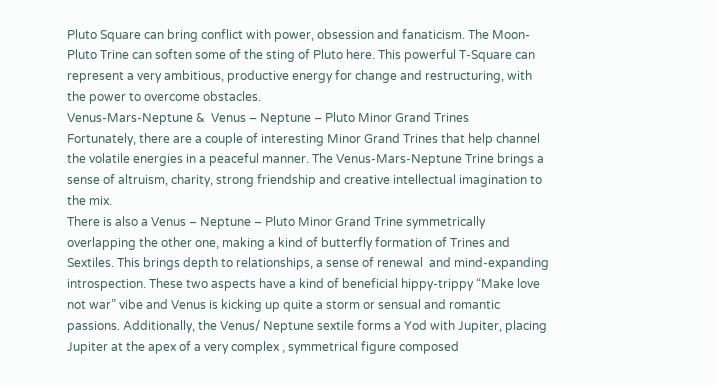Pluto Square can bring conflict with power, obsession and fanaticism. The Moon-Pluto Trine can soften some of the sting of Pluto here. This powerful T-Square can represent a very ambitious, productive energy for change and restructuring, with the power to overcome obstacles.
Venus-Mars-Neptune &  Venus – Neptune – Pluto Minor Grand Trines
Fortunately, there are a couple of interesting Minor Grand Trines that help channel the volatile energies in a peaceful manner. The Venus-Mars-Neptune Trine brings a sense of altruism, charity, strong friendship and creative intellectual imagination to the mix.
There is also a Venus – Neptune – Pluto Minor Grand Trine symmetrically overlapping the other one, making a kind of butterfly formation of Trines and Sextiles. This brings depth to relationships, a sense of renewal  and mind-expanding introspection. These two aspects have a kind of beneficial hippy-trippy “Make love not war” vibe and Venus is kicking up quite a storm or sensual and romantic passions. Additionally, the Venus/ Neptune sextile forms a Yod with Jupiter, placing Jupiter at the apex of a very complex , symmetrical figure composed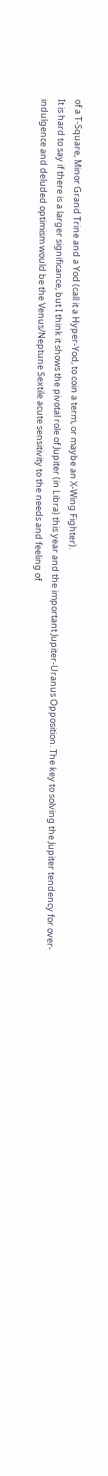of a T-Square, Minor Grand Trine and a Yod (call it a Hyper-Yod, to coin a term, or maybe an X-Wing Fighter).
It is hard to say if there is a larger significance, but I think it shows the pivotal role of Jupiter (in Libra) this year and the important Jupiter-Uranus Opposition. The key to solving the Jupiter tendency for over-indulgence and deluded optimism would be the Venus/Neptune Sextile acute sensitivity to the needs and feeling of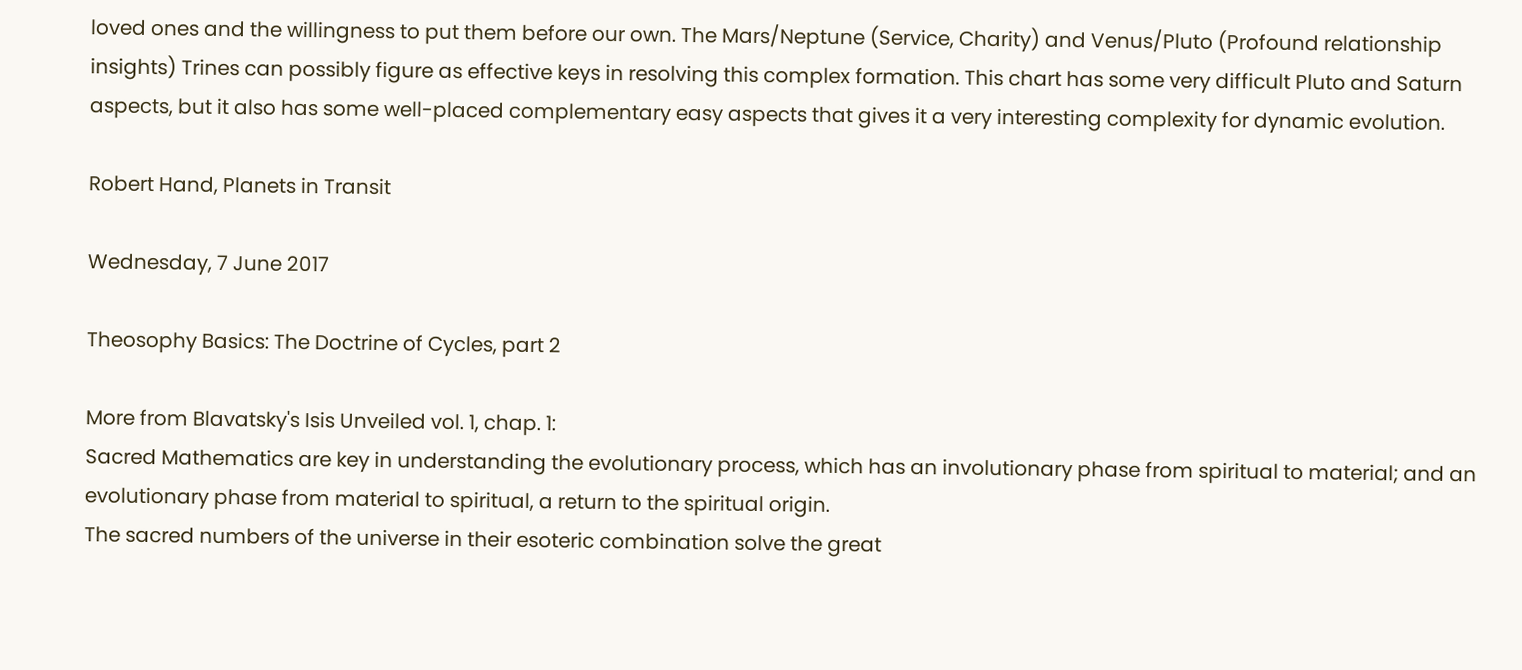loved ones and the willingness to put them before our own. The Mars/Neptune (Service, Charity) and Venus/Pluto (Profound relationship insights) Trines can possibly figure as effective keys in resolving this complex formation. This chart has some very difficult Pluto and Saturn aspects, but it also has some well-placed complementary easy aspects that gives it a very interesting complexity for dynamic evolution.

Robert Hand, Planets in Transit

Wednesday, 7 June 2017

Theosophy Basics: The Doctrine of Cycles, part 2

More from Blavatsky's Isis Unveiled vol. 1, chap. 1:
Sacred Mathematics are key in understanding the evolutionary process, which has an involutionary phase from spiritual to material; and an evolutionary phase from material to spiritual, a return to the spiritual origin.
The sacred numbers of the universe in their esoteric combination solve the great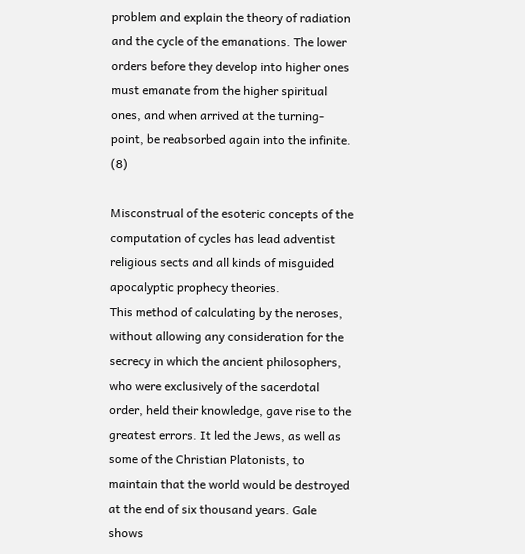problem and explain the theory of radiation and the cycle of the emanations. The lower orders before they develop into higher ones must emanate from the higher spiritual ones, and when arrived at the turning-point, be reabsorbed again into the infinite. (8)

Misconstrual of the esoteric concepts of the computation of cycles has lead adventist religious sects and all kinds of misguided apocalyptic prophecy theories.
This method of calculating by the neroses, without allowing any consideration for the secrecy in which the ancient philosophers, who were exclusively of the sacerdotal order, held their knowledge, gave rise to the greatest errors. It led the Jews, as well as some of the Christian Platonists, to maintain that the world would be destroyed at the end of six thousand years. Gale shows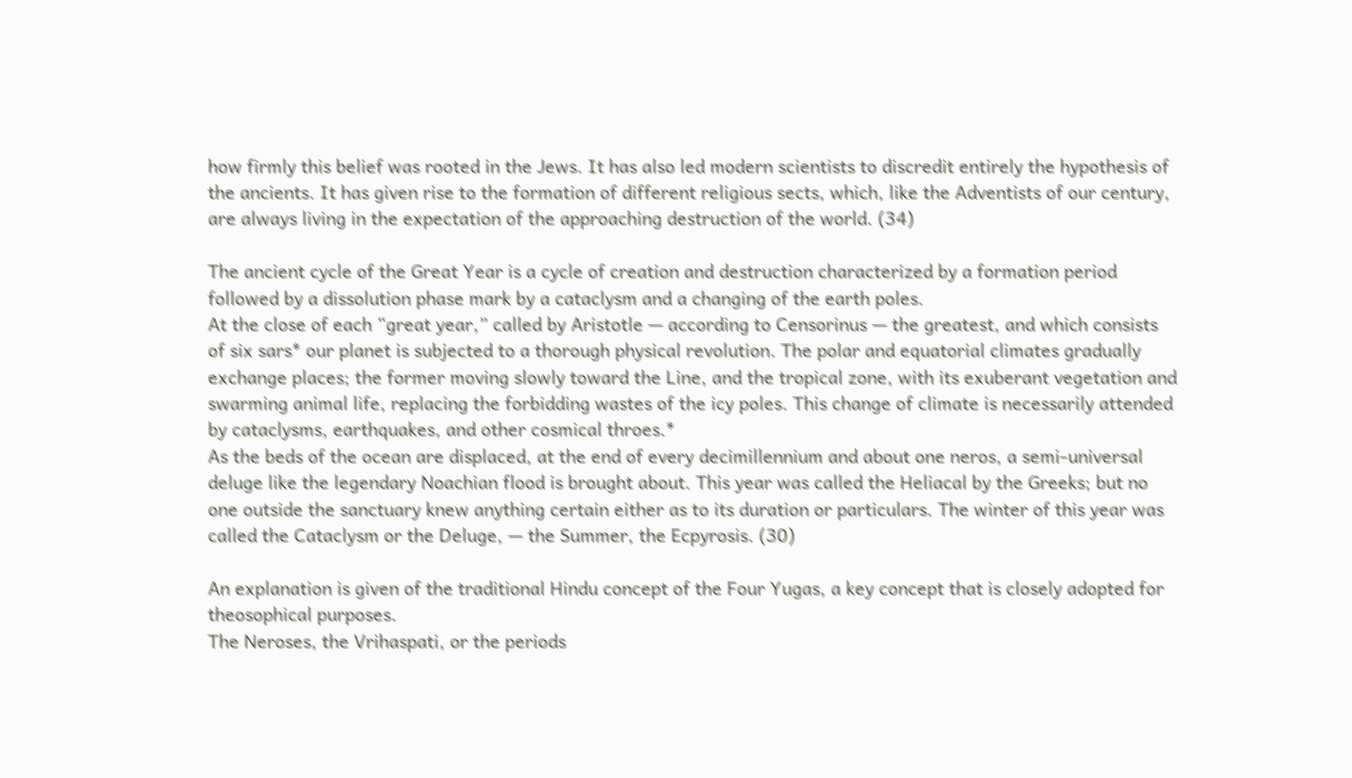how firmly this belief was rooted in the Jews. It has also led modern scientists to discredit entirely the hypothesis of the ancients. It has given rise to the formation of different religious sects, which, like the Adventists of our century, are always living in the expectation of the approaching destruction of the world. (34)

The ancient cycle of the Great Year is a cycle of creation and destruction characterized by a formation period followed by a dissolution phase mark by a cataclysm and a changing of the earth poles.
At the close of each “great year,” called by Aristotle — according to Censorinus — the greatest, and which consists of six sars* our planet is subjected to a thorough physical revolution. The polar and equatorial climates gradually exchange places; the former moving slowly toward the Line, and the tropical zone, with its exuberant vegetation and swarming animal life, replacing the forbidding wastes of the icy poles. This change of climate is necessarily attended by cataclysms, earthquakes, and other cosmical throes.*
As the beds of the ocean are displaced, at the end of every decimillennium and about one neros, a semi-universal deluge like the legendary Noachian flood is brought about. This year was called the Heliacal by the Greeks; but no one outside the sanctuary knew anything certain either as to its duration or particulars. The winter of this year was called the Cataclysm or the Deluge, — the Summer, the Ecpyrosis. (30)

An explanation is given of the traditional Hindu concept of the Four Yugas, a key concept that is closely adopted for theosophical purposes.
The Neroses, the Vrihaspati, or the periods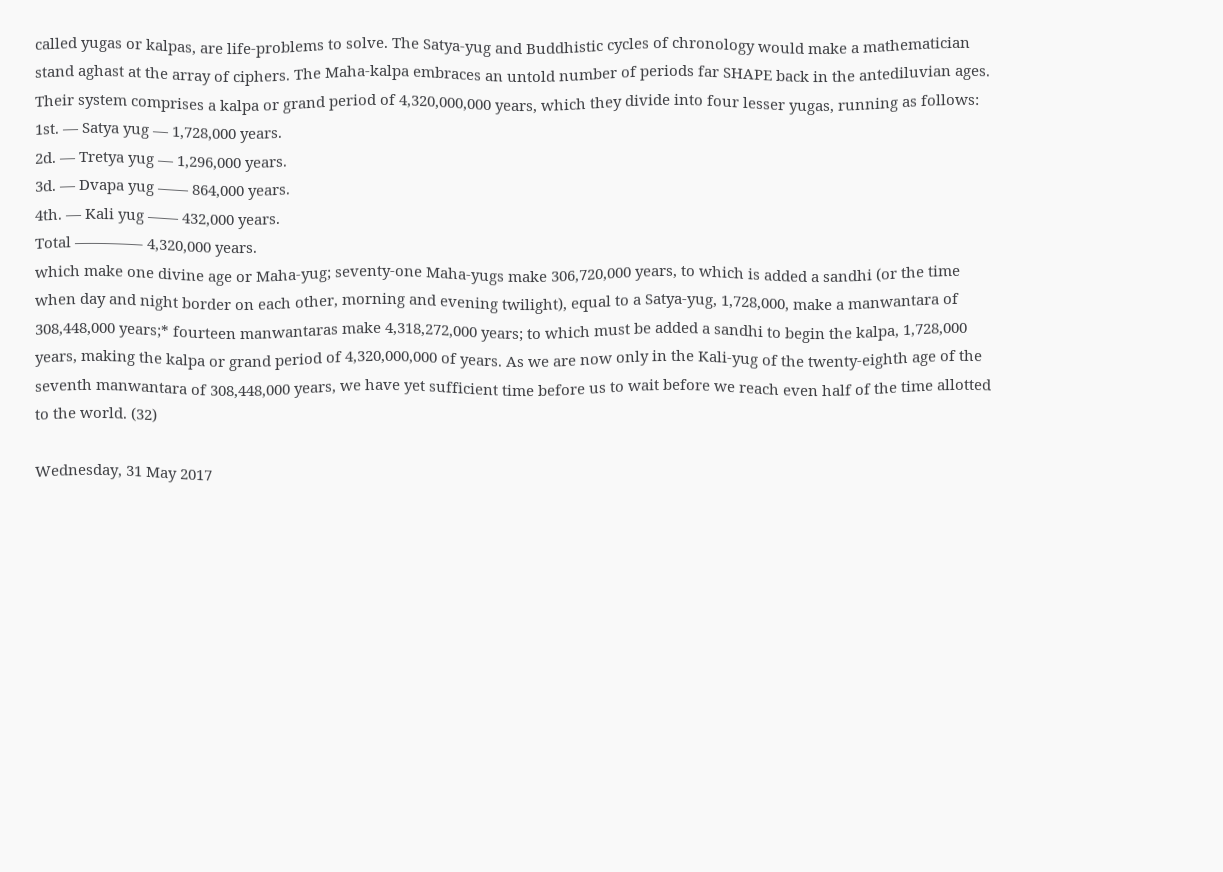called yugas or kalpas, are life-problems to solve. The Satya-yug and Buddhistic cycles of chronology would make a mathematician stand aghast at the array of ciphers. The Maha-kalpa embraces an untold number of periods far SHAPE back in the antediluvian ages. Their system comprises a kalpa or grand period of 4,320,000,000 years, which they divide into four lesser yugas, running as follows:
1st. — Satya yug — 1,728,000 years.
2d. — Tretya yug — 1,296,000 years.
3d. — Dvapa yug —— 864,000 years.
4th. — Kali yug —— 432,000 years.
Total ————– 4,320,000 years.
which make one divine age or Maha-yug; seventy-one Maha-yugs make 306,720,000 years, to which is added a sandhi (or the time when day and night border on each other, morning and evening twilight), equal to a Satya-yug, 1,728,000, make a manwantara of 308,448,000 years;* fourteen manwantaras make 4,318,272,000 years; to which must be added a sandhi to begin the kalpa, 1,728,000 years, making the kalpa or grand period of 4,320,000,000 of years. As we are now only in the Kali-yug of the twenty-eighth age of the seventh manwantara of 308,448,000 years, we have yet sufficient time before us to wait before we reach even half of the time allotted to the world. (32)

Wednesday, 31 May 2017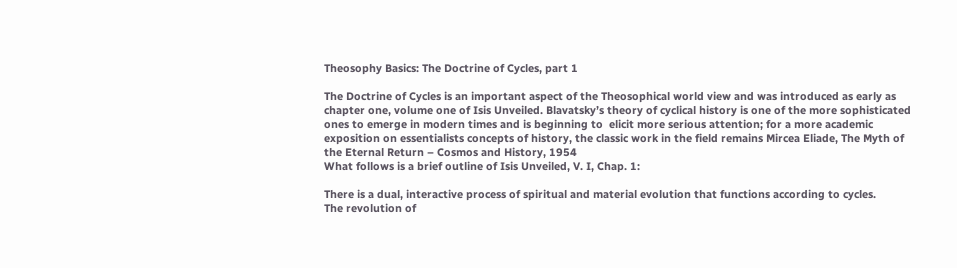Theosophy Basics: The Doctrine of Cycles, part 1

The Doctrine of Cycles is an important aspect of the Theosophical world view and was introduced as early as chapter one, volume one of Isis Unveiled. Blavatsky’s theory of cyclical history is one of the more sophisticated ones to emerge in modern times and is beginning to  elicit more serious attention; for a more academic exposition on essentialists concepts of history, the classic work in the field remains Mircea Eliade, The Myth of the Eternal Return – Cosmos and History, 1954
What follows is a brief outline of Isis Unveiled, V. I, Chap. 1:

There is a dual, interactive process of spiritual and material evolution that functions according to cycles.
The revolution of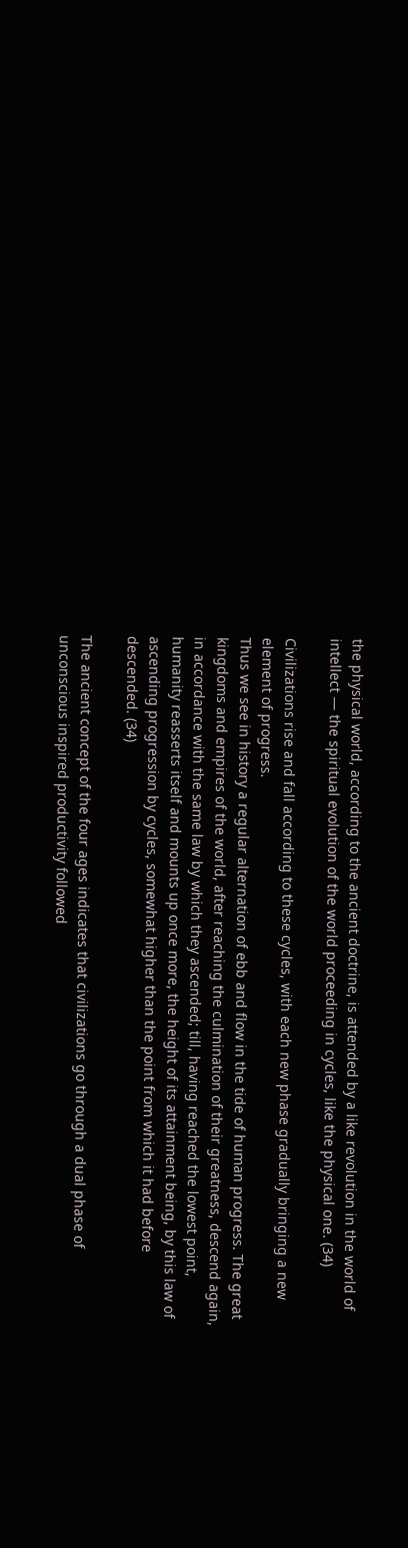the physical world, according to the ancient doctrine, is attended by a like revolution in the world of intellect — the spiritual evolution of the world proceeding in cycles, like the physical one. (34)

Civilizations rise and fall according to these cycles, with each new phase gradually bringing a new element of progress.
Thus we see in history a regular alternation of ebb and flow in the tide of human progress. The great kingdoms and empires of the world, after reaching the culmination of their greatness, descend again, in accordance with the same law by which they ascended; till, having reached the lowest point, humanity reasserts itself and mounts up once more, the height of its attainment being, by this law of ascending progression by cycles, somewhat higher than the point from which it had before descended. (34)

The ancient concept of the four ages indicates that civilizations go through a dual phase of unconscious inspired productivity followed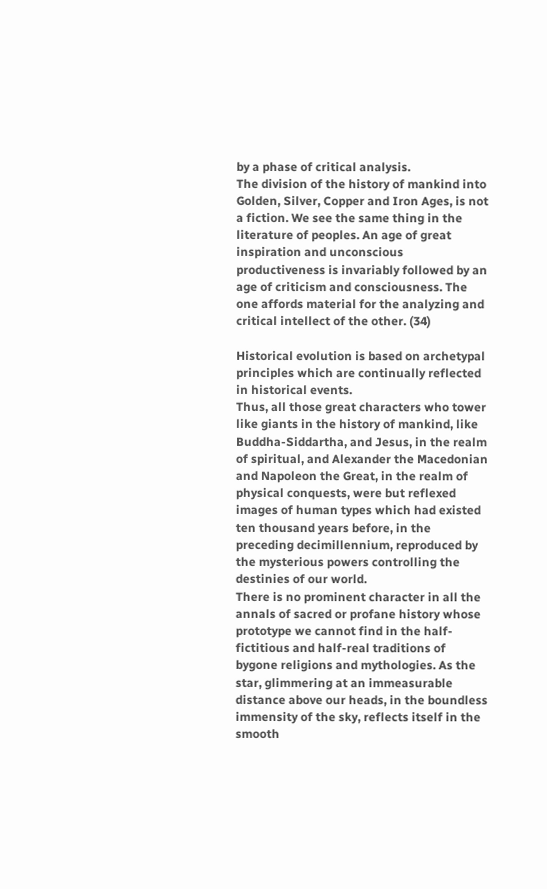by a phase of critical analysis.
The division of the history of mankind into Golden, Silver, Copper and Iron Ages, is not a fiction. We see the same thing in the literature of peoples. An age of great inspiration and unconscious productiveness is invariably followed by an age of criticism and consciousness. The one affords material for the analyzing and critical intellect of the other. (34)

Historical evolution is based on archetypal principles which are continually reflected in historical events.
Thus, all those great characters who tower like giants in the history of mankind, like Buddha-Siddartha, and Jesus, in the realm of spiritual, and Alexander the Macedonian and Napoleon the Great, in the realm of physical conquests, were but reflexed images of human types which had existed ten thousand years before, in the preceding decimillennium, reproduced by the mysterious powers controlling the destinies of our world.
There is no prominent character in all the annals of sacred or profane history whose prototype we cannot find in the half-fictitious and half-real traditions of bygone religions and mythologies. As the star, glimmering at an immeasurable distance above our heads, in the boundless immensity of the sky, reflects itself in the smooth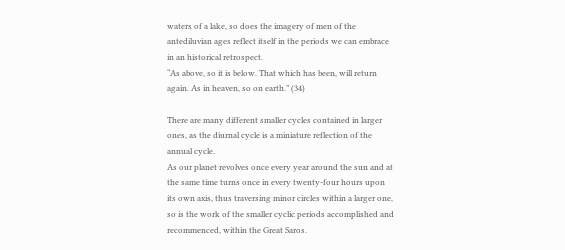waters of a lake, so does the imagery of men of the antediluvian ages reflect itself in the periods we can embrace in an historical retrospect.
“As above, so it is below. That which has been, will return again. As in heaven, so on earth.” (34)

There are many different smaller cycles contained in larger ones, as the diurnal cycle is a miniature reflection of the annual cycle.
As our planet revolves once every year around the sun and at the same time turns once in every twenty-four hours upon its own axis, thus traversing minor circles within a larger one, so is the work of the smaller cyclic periods accomplished and recommenced, within the Great Saros.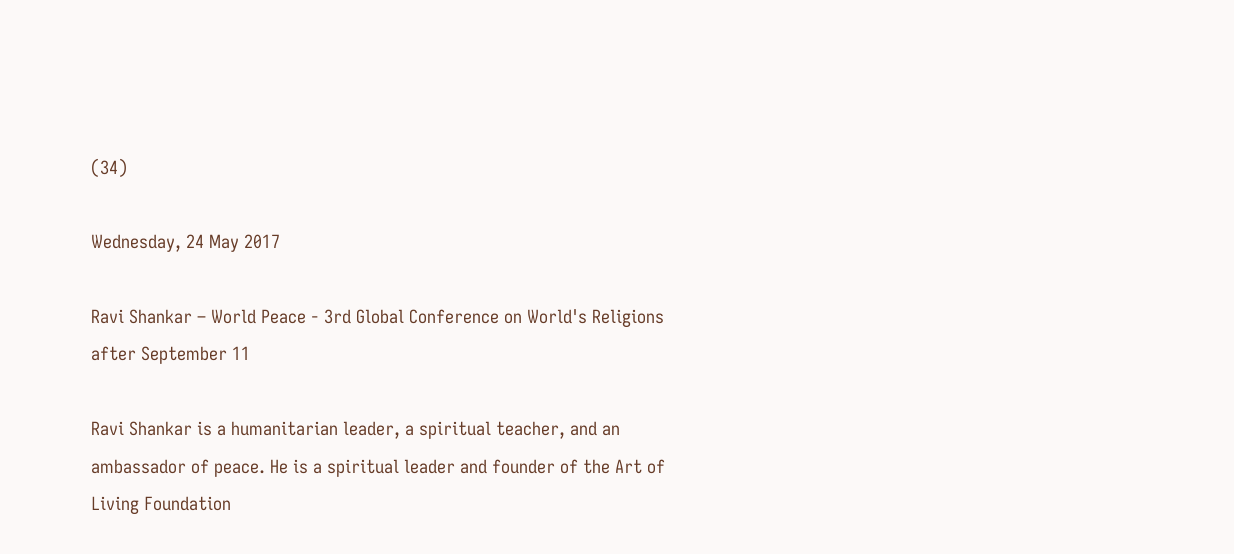(34)

Wednesday, 24 May 2017

Ravi Shankar – World Peace - 3rd Global Conference on World's Religions after September 11

Ravi Shankar is a humanitarian leader, a spiritual teacher, and an ambassador of peace. He is a spiritual leader and founder of the Art of Living Foundation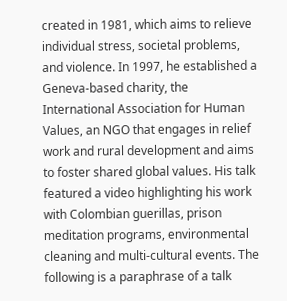created in 1981, which aims to relieve individual stress, societal problems, and violence. In 1997, he established a Geneva-based charity, the International Association for Human Values, an NGO that engages in relief work and rural development and aims to foster shared global values. His talk featured a video highlighting his work with Colombian guerillas, prison meditation programs, environmental cleaning and multi-cultural events. The following is a paraphrase of a talk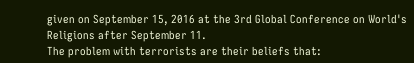given on September 15, 2016 at the 3rd Global Conference on World's Religions after September 11.
The problem with terrorists are their beliefs that: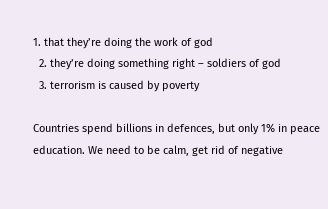1. that they’re doing the work of god
  2. they’re doing something right – soldiers of god
  3. terrorism is caused by poverty

Countries spend billions in defences, but only 1% in peace education. We need to be calm, get rid of negative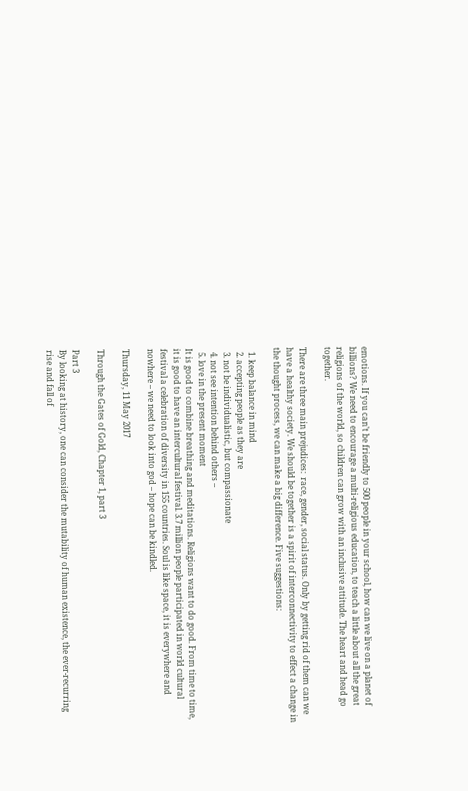emotions. If you can’t be friendly to 500 people in your school, how can we live on a planet of billions? We need to encourage a multi-religious education, to teach a little about all the great religions of the world, so children can grow with an inclusive attitude. The heart and head go together.

There are three main prejudices:  race, gender, social status. Only by getting rid of them can we have a healthy society. We should be together is a spirit of interconnectivity to effect a change in the thought process, we can make a big difference. Five suggestions:

  1. keep balance in mind
  2. accepting people as they are
  3. not be individualistic, but compassionate
  4. not see intention behind others –
  5. love in the present moment
It is good to combine breathing and meditations. Religions want to do good. From time to time, it is good to have an intercultural festival. 3.7 million people participated in world cultural festival a celebration of diversity in 155 countries. Soul is like space, it is everywhere and nowhere – we need to look into god – hope can be kindled.

Thursday, 11 May 2017

Through the Gates of Gold, Chapter 1, part 3

Part 3
By looking at history, one can consider the mutability of human existence, the ever-recurring rise and fall of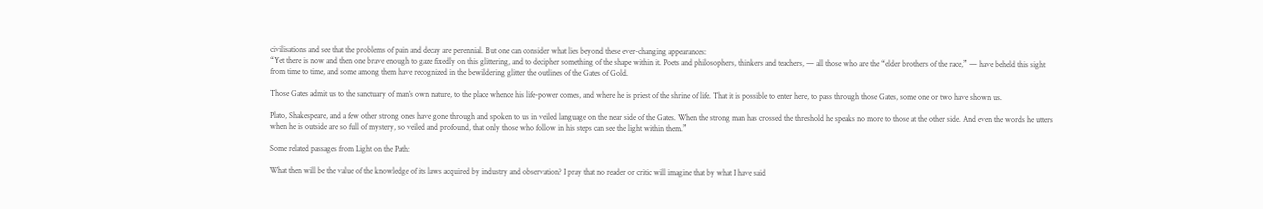civilisations and see that the problems of pain and decay are perennial. But one can consider what lies beyond these ever-changing appearances:
“Yet there is now and then one brave enough to gaze fixedly on this glittering, and to decipher something of the shape within it. Poets and philosophers, thinkers and teachers, — all those who are the “elder brothers of the race,” — have beheld this sight from time to time, and some among them have recognized in the bewildering glitter the outlines of the Gates of Gold.

Those Gates admit us to the sanctuary of man’s own nature, to the place whence his life-power comes, and where he is priest of the shrine of life. That it is possible to enter here, to pass through those Gates, some one or two have shown us.

Plato, Shakespeare, and a few other strong ones have gone through and spoken to us in veiled language on the near side of the Gates. When the strong man has crossed the threshold he speaks no more to those at the other side. And even the words he utters when he is outside are so full of mystery, so veiled and profound, that only those who follow in his steps can see the light within them.”

Some related passages from Light on the Path:

What then will be the value of the knowledge of its laws acquired by industry and observation? I pray that no reader or critic will imagine that by what I have said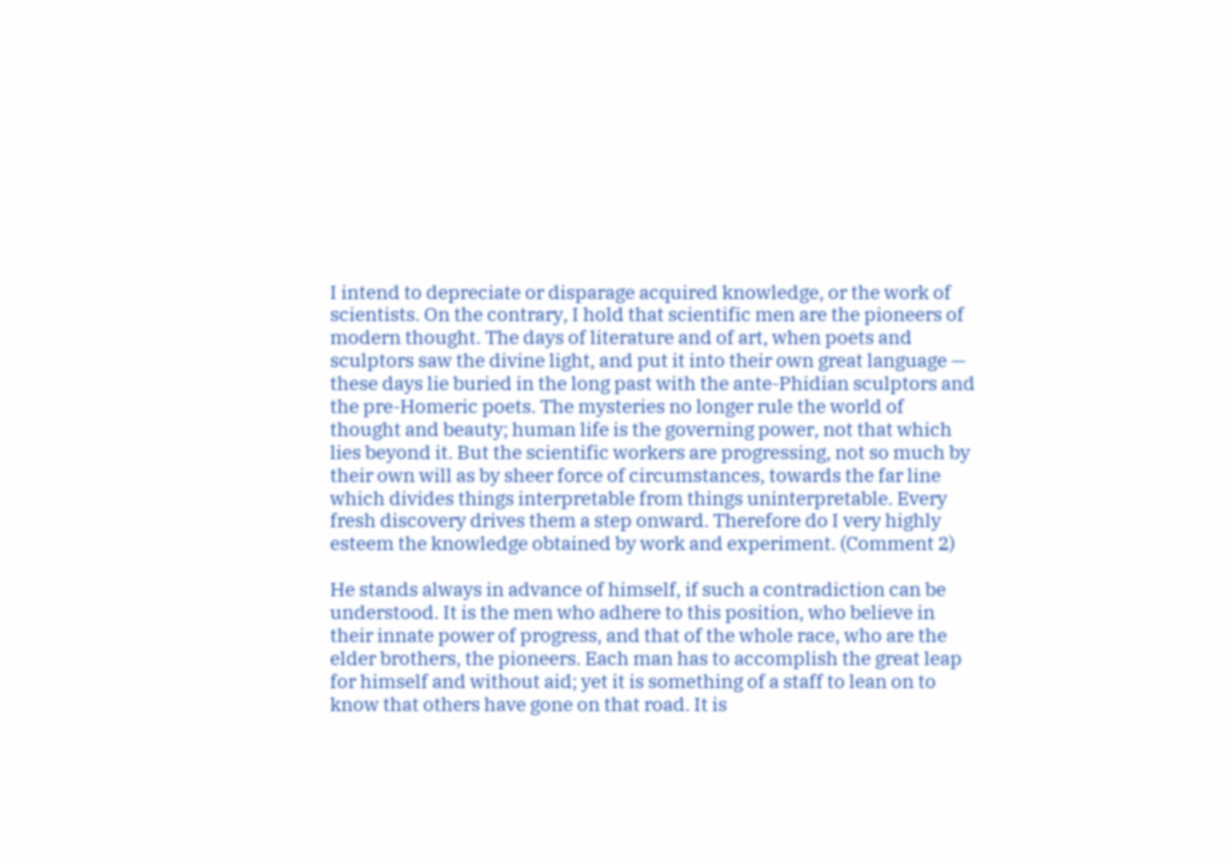I intend to depreciate or disparage acquired knowledge, or the work of scientists. On the contrary, I hold that scientific men are the pioneers of modern thought. The days of literature and of art, when poets and sculptors saw the divine light, and put it into their own great language — these days lie buried in the long past with the ante-Phidian sculptors and the pre-Homeric poets. The mysteries no longer rule the world of thought and beauty; human life is the governing power, not that which lies beyond it. But the scientific workers are progressing, not so much by their own will as by sheer force of circumstances, towards the far line which divides things interpretable from things uninterpretable. Every fresh discovery drives them a step onward. Therefore do I very highly esteem the knowledge obtained by work and experiment. (Comment 2)

He stands always in advance of himself, if such a contradiction can be understood. It is the men who adhere to this position, who believe in their innate power of progress, and that of the whole race, who are the elder brothers, the pioneers. Each man has to accomplish the great leap for himself and without aid; yet it is something of a staff to lean on to know that others have gone on that road. It is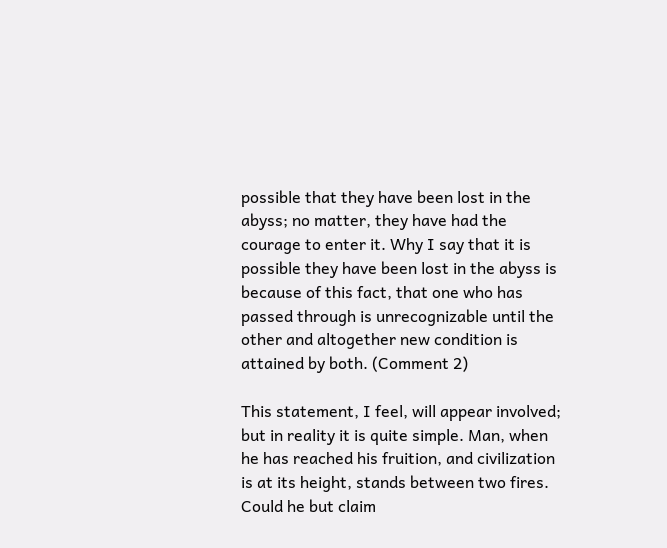possible that they have been lost in the abyss; no matter, they have had the courage to enter it. Why I say that it is possible they have been lost in the abyss is because of this fact, that one who has passed through is unrecognizable until the other and altogether new condition is attained by both. (Comment 2)

This statement, I feel, will appear involved; but in reality it is quite simple. Man, when he has reached his fruition, and civilization is at its height, stands between two fires. Could he but claim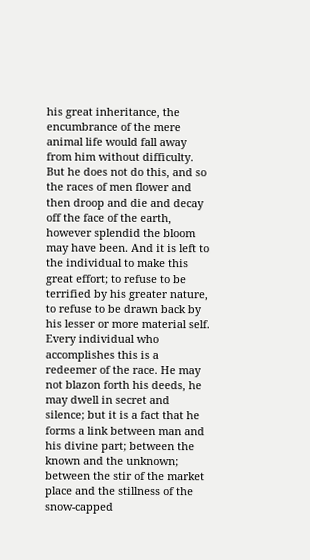his great inheritance, the encumbrance of the mere animal life would fall away from him without difficulty. But he does not do this, and so the races of men flower and then droop and die and decay off the face of the earth, however splendid the bloom may have been. And it is left to the individual to make this great effort; to refuse to be terrified by his greater nature, to refuse to be drawn back by his lesser or more material self. Every individual who accomplishes this is a redeemer of the race. He may not blazon forth his deeds, he may dwell in secret and silence; but it is a fact that he forms a link between man and his divine part; between the known and the unknown; between the stir of the market place and the stillness of the snow-capped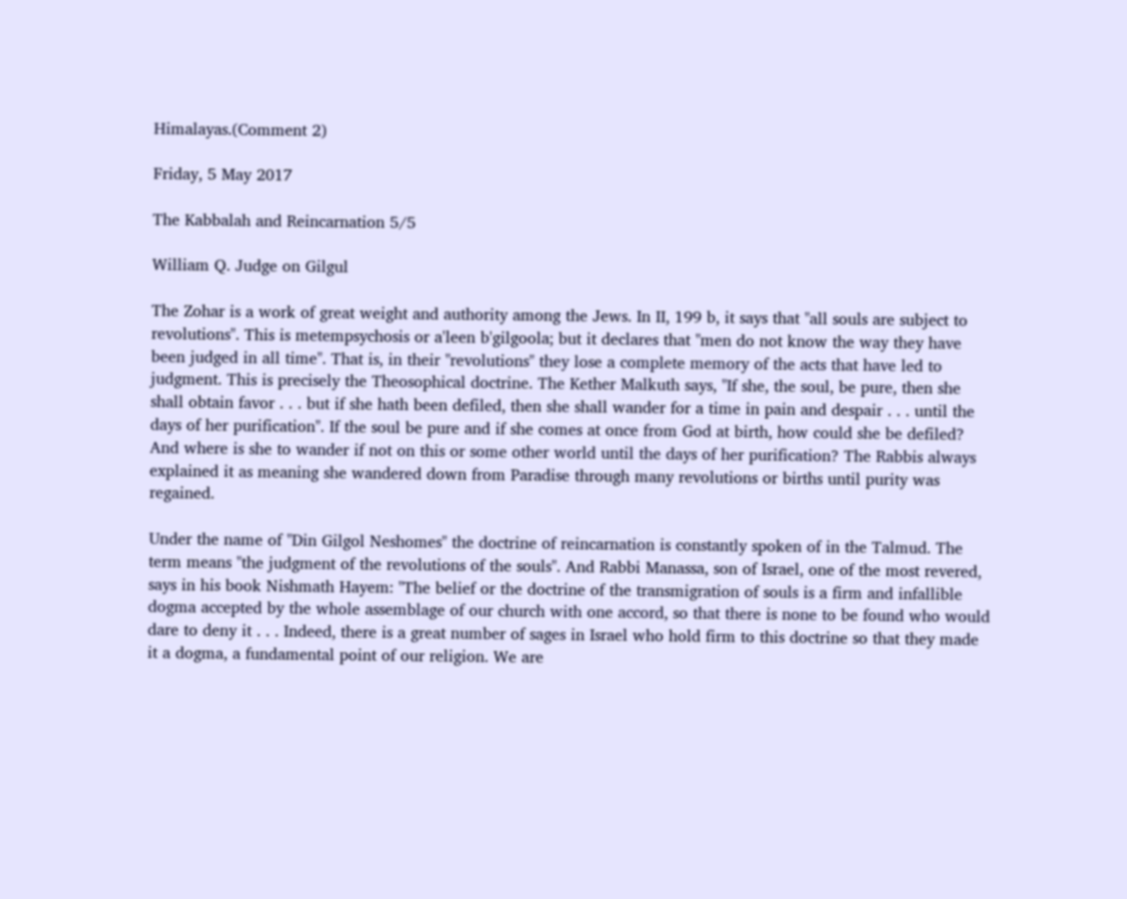Himalayas.(Comment 2)

Friday, 5 May 2017

The Kabbalah and Reincarnation 5/5

William Q. Judge on Gilgul

The Zohar is a work of great weight and authority among the Jews. In II, 199 b, it says that "all souls are subject to revolutions". This is metempsychosis or a'leen b'gilgoola; but it declares that "men do not know the way they have been judged in all time". That is, in their "revolutions" they lose a complete memory of the acts that have led to judgment. This is precisely the Theosophical doctrine. The Kether Malkuth says, "If she, the soul, be pure, then she shall obtain favor . . . but if she hath been defiled, then she shall wander for a time in pain and despair . . . until the days of her purification". If the soul be pure and if she comes at once from God at birth, how could she be defiled? And where is she to wander if not on this or some other world until the days of her purification? The Rabbis always explained it as meaning she wandered down from Paradise through many revolutions or births until purity was regained.

Under the name of "Din Gilgol Neshomes" the doctrine of reincarnation is constantly spoken of in the Talmud. The term means "the judgment of the revolutions of the souls". And Rabbi Manassa, son of Israel, one of the most revered, says in his book Nishmath Hayem: "The belief or the doctrine of the transmigration of souls is a firm and infallible dogma accepted by the whole assemblage of our church with one accord, so that there is none to be found who would dare to deny it . . . Indeed, there is a great number of sages in Israel who hold firm to this doctrine so that they made it a dogma, a fundamental point of our religion. We are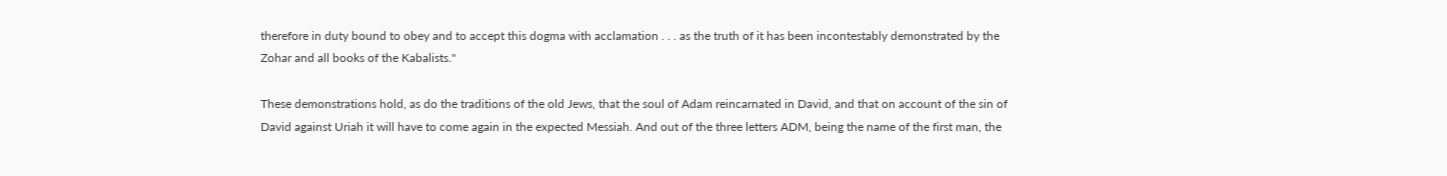therefore in duty bound to obey and to accept this dogma with acclamation . . . as the truth of it has been incontestably demonstrated by the Zohar and all books of the Kabalists."

These demonstrations hold, as do the traditions of the old Jews, that the soul of Adam reincarnated in David, and that on account of the sin of David against Uriah it will have to come again in the expected Messiah. And out of the three letters ADM, being the name of the first man, the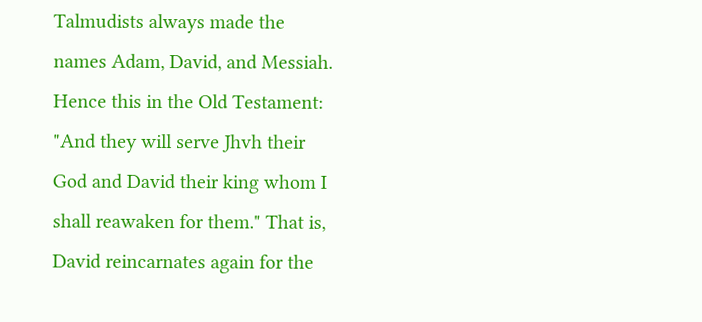Talmudists always made the names Adam, David, and Messiah. Hence this in the Old Testament: "And they will serve Jhvh their God and David their king whom I shall reawaken for them." That is, David reincarnates again for the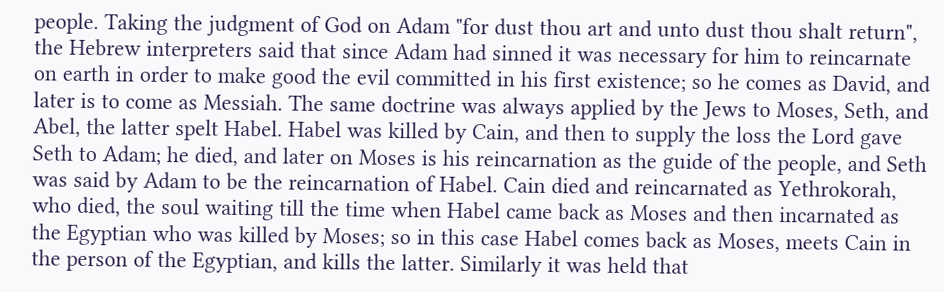people. Taking the judgment of God on Adam "for dust thou art and unto dust thou shalt return", the Hebrew interpreters said that since Adam had sinned it was necessary for him to reincarnate on earth in order to make good the evil committed in his first existence; so he comes as David, and later is to come as Messiah. The same doctrine was always applied by the Jews to Moses, Seth, and Abel, the latter spelt Habel. Habel was killed by Cain, and then to supply the loss the Lord gave Seth to Adam; he died, and later on Moses is his reincarnation as the guide of the people, and Seth was said by Adam to be the reincarnation of Habel. Cain died and reincarnated as Yethrokorah, who died, the soul waiting till the time when Habel came back as Moses and then incarnated as the Egyptian who was killed by Moses; so in this case Habel comes back as Moses, meets Cain in the person of the Egyptian, and kills the latter. Similarly it was held that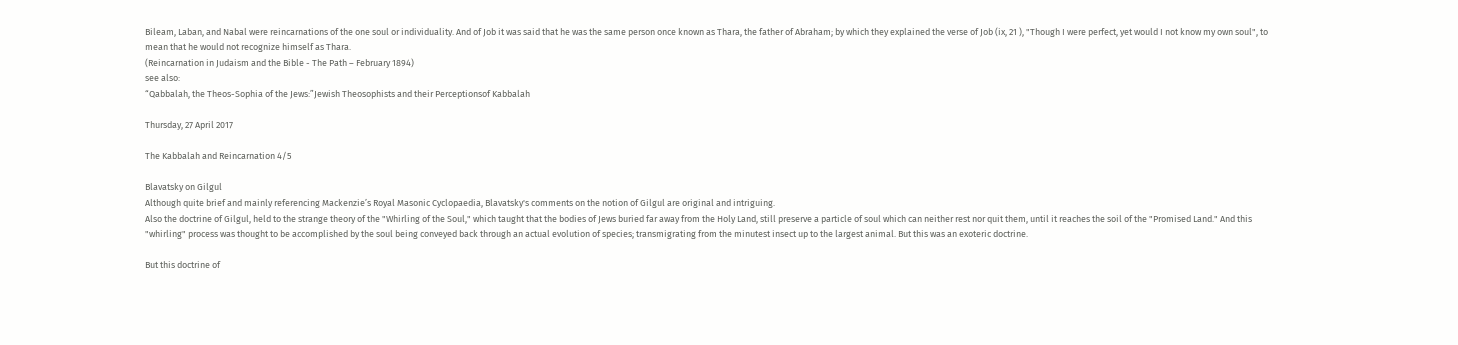Bileam, Laban, and Nabal were reincarnations of the one soul or individuality. And of Job it was said that he was the same person once known as Thara, the father of Abraham; by which they explained the verse of Job (ix, 21 ), "Though I were perfect, yet would I not know my own soul", to mean that he would not recognize himself as Thara.
(Reincarnation in Judaism and the Bible - The Path – February 1894)
see also:
“Qabbalah, the Theos-Sophia of the Jews:”Jewish Theosophists and their Perceptionsof Kabbalah

Thursday, 27 April 2017

The Kabbalah and Reincarnation 4/5

Blavatsky on Gilgul
Although quite brief and mainly referencing Mackenzie’s Royal Masonic Cyclopaedia, Blavatsky's comments on the notion of Gilgul are original and intriguing.
Also the doctrine of Gilgul, held to the strange theory of the "Whirling of the Soul," which taught that the bodies of Jews buried far away from the Holy Land, still preserve a particle of soul which can neither rest nor quit them, until it reaches the soil of the "Promised Land." And this "whirling" process was thought to be accomplished by the soul being conveyed back through an actual evolution of species; transmigrating from the minutest insect up to the largest animal. But this was an exoteric doctrine.

But this doctrine of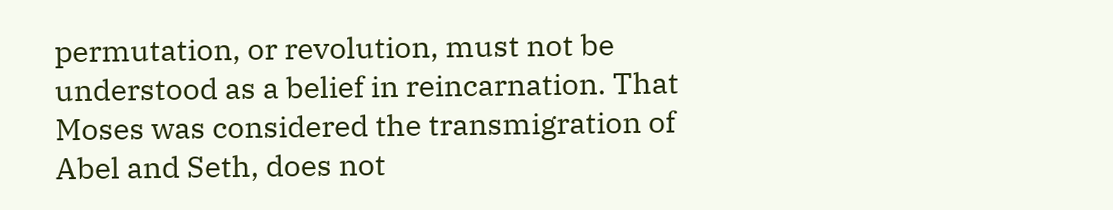permutation, or revolution, must not be understood as a belief in reincarnation. That Moses was considered the transmigration of Abel and Seth, does not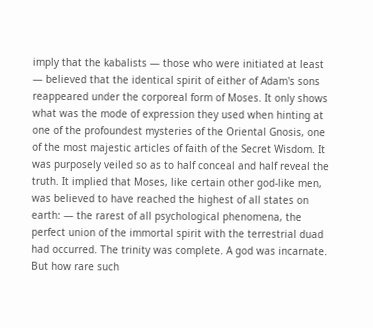imply that the kabalists — those who were initiated at least — believed that the identical spirit of either of Adam's sons reappeared under the corporeal form of Moses. It only shows what was the mode of expression they used when hinting at one of the profoundest mysteries of the Oriental Gnosis, one of the most majestic articles of faith of the Secret Wisdom. It was purposely veiled so as to half conceal and half reveal the truth. It implied that Moses, like certain other god-like men, was believed to have reached the highest of all states on earth: — the rarest of all psychological phenomena, the perfect union of the immortal spirit with the terrestrial duad had occurred. The trinity was complete. A god was incarnate. But how rare such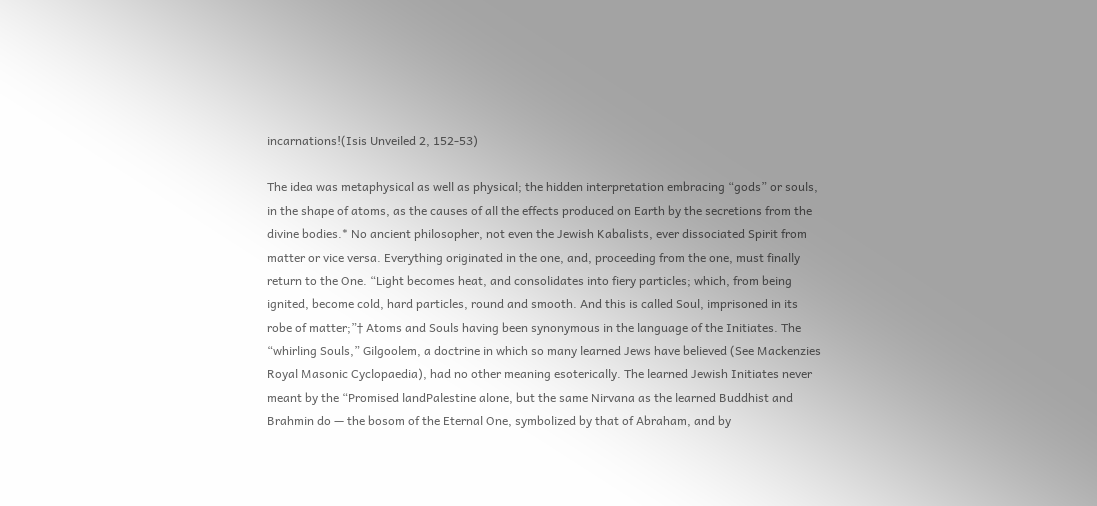incarnations!(Isis Unveiled 2, 152-53)

The idea was metaphysical as well as physical; the hidden interpretation embracing “gods” or souls, in the shape of atoms, as the causes of all the effects produced on Earth by the secretions from the divine bodies.* No ancient philosopher, not even the Jewish Kabalists, ever dissociated Spirit from matter or vice versa. Everything originated in the one, and, proceeding from the one, must finally return to the One. “Light becomes heat, and consolidates into fiery particles; which, from being ignited, become cold, hard particles, round and smooth. And this is called Soul, imprisoned in its robe of matter;”† Atoms and Souls having been synonymous in the language of the Initiates. The “whirling Souls,” Gilgoolem, a doctrine in which so many learned Jews have believed (See Mackenzies Royal Masonic Cyclopaedia), had no other meaning esoterically. The learned Jewish Initiates never meant by the “Promised landPalestine alone, but the same Nirvana as the learned Buddhist and Brahmin do — the bosom of the Eternal One, symbolized by that of Abraham, and by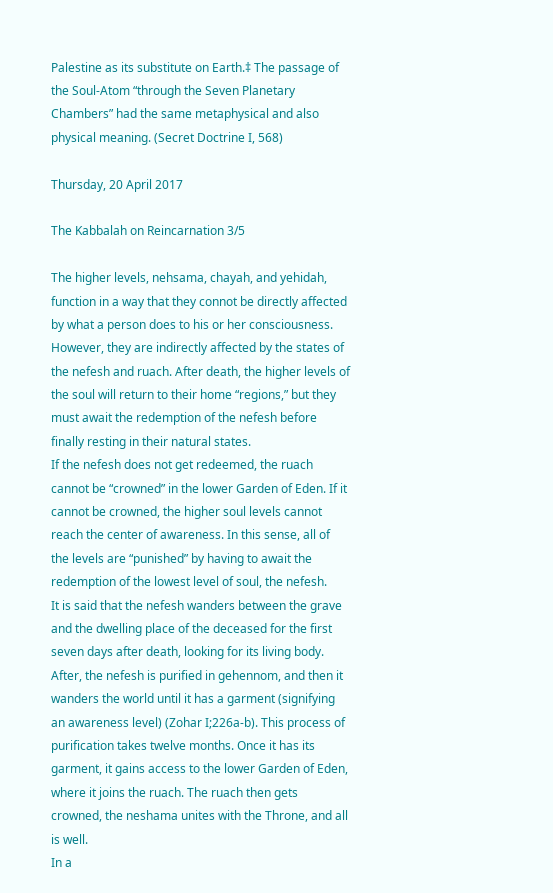Palestine as its substitute on Earth.‡ The passage of the Soul-Atom “through the Seven Planetary Chambers” had the same metaphysical and also physical meaning. (Secret Doctrine I, 568)

Thursday, 20 April 2017

The Kabbalah on Reincarnation 3/5

The higher levels, nehsama, chayah, and yehidah, function in a way that they connot be directly affected by what a person does to his or her consciousness. However, they are indirectly affected by the states of the nefesh and ruach. After death, the higher levels of the soul will return to their home “regions,” but they must await the redemption of the nefesh before finally resting in their natural states.
If the nefesh does not get redeemed, the ruach cannot be “crowned” in the lower Garden of Eden. If it cannot be crowned, the higher soul levels cannot reach the center of awareness. In this sense, all of the levels are “punished” by having to await the redemption of the lowest level of soul, the nefesh.
It is said that the nefesh wanders between the grave and the dwelling place of the deceased for the first seven days after death, looking for its living body. After, the nefesh is purified in gehennom, and then it wanders the world until it has a garment (signifying an awareness level) (Zohar I;226a-b). This process of purification takes twelve months. Once it has its garment, it gains access to the lower Garden of Eden, where it joins the ruach. The ruach then gets crowned, the neshama unites with the Throne, and all is well.
In a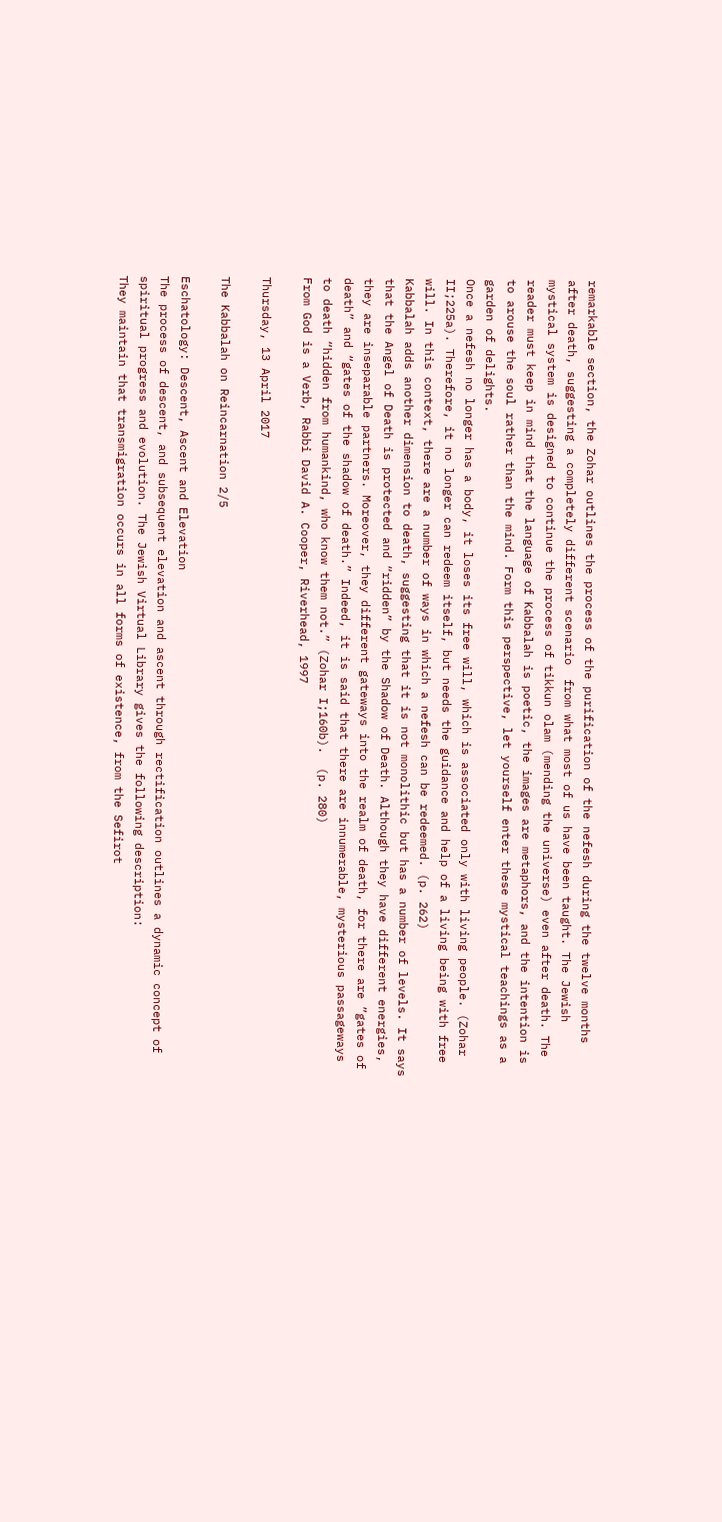remarkable section, the Zohar outlines the process of the purification of the nefesh during the twelve months after death, suggesting a completely different scenario  from what most of us have been taught. The Jewish mystical system is designed to continue the process of tikkun olam (mending the universe) even after death. The reader must keep in mind that the language of Kabbalah is poetic, the images are metaphors, and the intention is to arouse the soul rather than the mind. Form this perspective, let yourself enter these mystical teachings as a garden of delights.
Once a nefesh no longer has a body, it loses its free will, which is associated only with living people. (Zohar II;225a). Therefore, it no longer can redeem itself, but needs the guidance and help of a living being with free will. In this context, there are a number of ways in which a nefesh can be redeemed. (p. 262)
Kabbalah adds another dimension to death, suggesting that it is not monolithic but has a number of levels. It says that the Angel of Death is protected and “ridden” by the Shadow of Death. Although they have different energies, they are inseparable partners. Moreover, they different gateways into the realm of death, for there are ”gates of death” and “gates of the shadow of death.” Indeed, it is said that there are innumerable, mysterious passageways to death “hidden from humankind, who know them not.” (Zohar I;160b).  (p. 280)
From God is a Verb, Rabbi David A. Cooper, Riverhead, 1997

Thursday, 13 April 2017

The Kabbalah on Reincarnation 2/5

Eschatology: Descent, Ascent and Elevation
The process of descent, and subsequent elevation and ascent through rectification outlines a dynamic concept of spiritual progress and evolution. The Jewish Virtual Library gives the following description:
They maintain that transmigration occurs in all forms of existence, from the Sefirot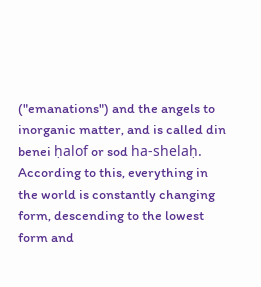("emanations") and the angels to inorganic matter, and is called din benei ḥalof or sod ha-shelaḥ. According to this, everything in the world is constantly changing form, descending to the lowest form and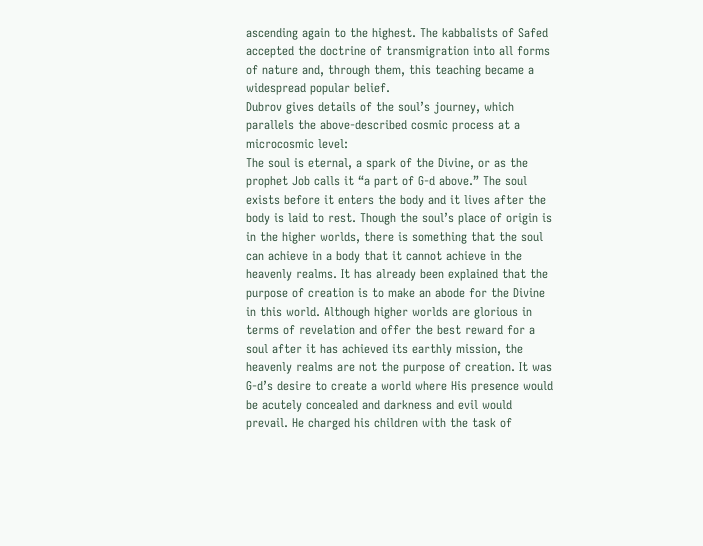ascending again to the highest. The kabbalists of Safed accepted the doctrine of transmigration into all forms of nature and, through them, this teaching became a widespread popular belief.
Dubrov gives details of the soul’s journey, which parallels the above-described cosmic process at a microcosmic level:
The soul is eternal, a spark of the Divine, or as the prophet Job calls it “a part of G‑d above.” The soul exists before it enters the body and it lives after the body is laid to rest. Though the soul’s place of origin is in the higher worlds, there is something that the soul can achieve in a body that it cannot achieve in the heavenly realms. It has already been explained that the purpose of creation is to make an abode for the Divine in this world. Although higher worlds are glorious in terms of revelation and offer the best reward for a soul after it has achieved its earthly mission, the heavenly realms are not the purpose of creation. It was G‑d’s desire to create a world where His presence would be acutely concealed and darkness and evil would prevail. He charged his children with the task of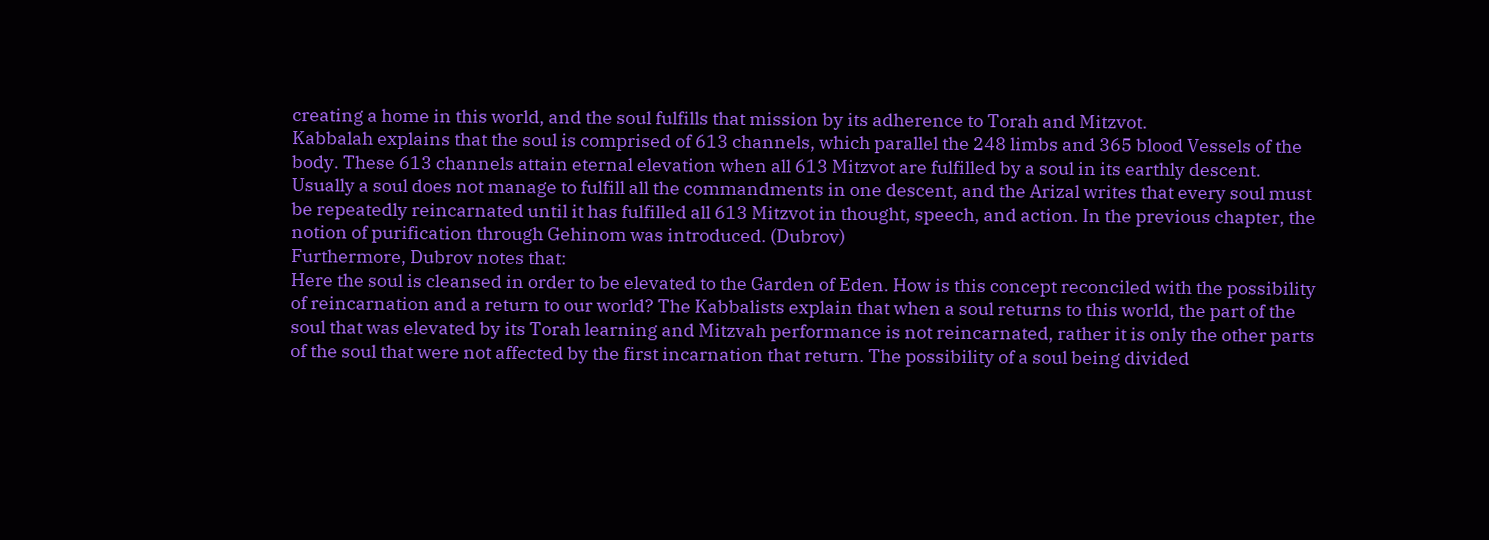creating a home in this world, and the soul fulfills that mission by its adherence to Torah and Mitzvot.
Kabbalah explains that the soul is comprised of 613 channels, which parallel the 248 limbs and 365 blood Vessels of the body. These 613 channels attain eternal elevation when all 613 Mitzvot are fulfilled by a soul in its earthly descent.
Usually a soul does not manage to fulfill all the commandments in one descent, and the Arizal writes that every soul must be repeatedly reincarnated until it has fulfilled all 613 Mitzvot in thought, speech, and action. In the previous chapter, the notion of purification through Gehinom was introduced. (Dubrov)
Furthermore, Dubrov notes that:
Here the soul is cleansed in order to be elevated to the Garden of Eden. How is this concept reconciled with the possibility of reincarnation and a return to our world? The Kabbalists explain that when a soul returns to this world, the part of the soul that was elevated by its Torah learning and Mitzvah performance is not reincarnated, rather it is only the other parts of the soul that were not affected by the first incarnation that return. The possibility of a soul being divided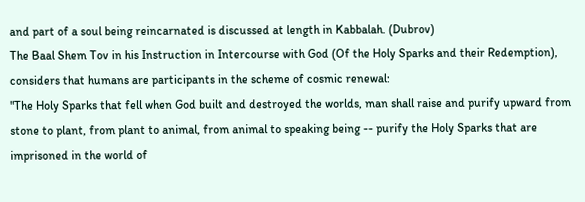and part of a soul being reincarnated is discussed at length in Kabbalah. (Dubrov)
The Baal Shem Tov in his Instruction in Intercourse with God (Of the Holy Sparks and their Redemption), considers that humans are participants in the scheme of cosmic renewal:
"The Holy Sparks that fell when God built and destroyed the worlds, man shall raise and purify upward from stone to plant, from plant to animal, from animal to speaking being -- purify the Holy Sparks that are imprisoned in the world of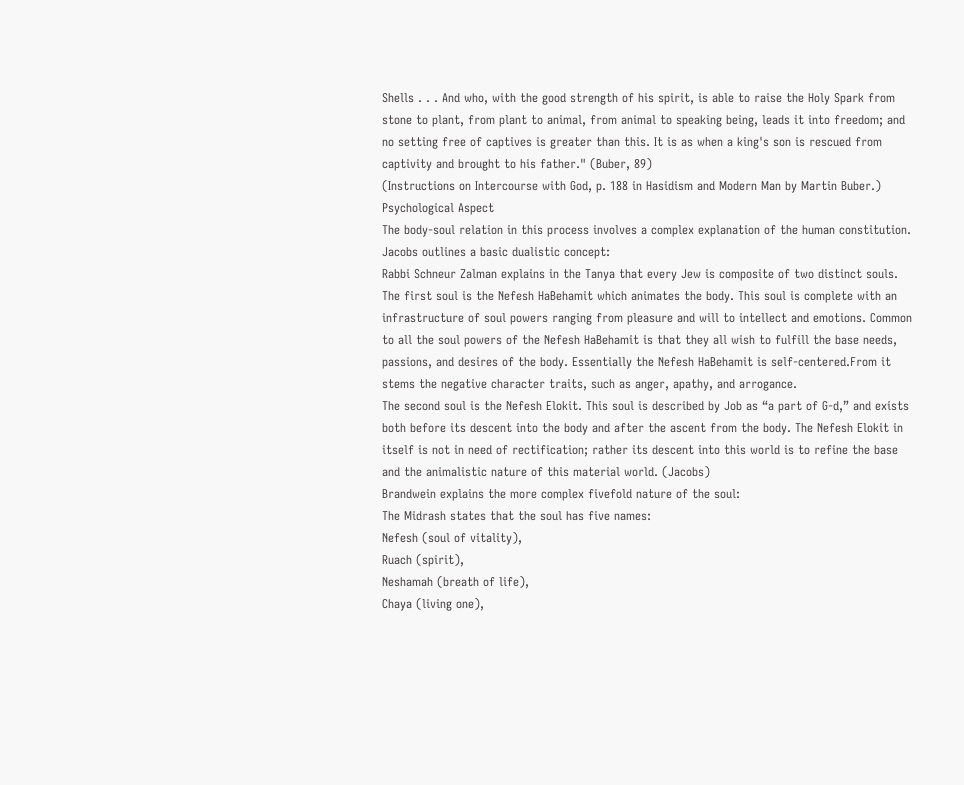Shells . . . And who, with the good strength of his spirit, is able to raise the Holy Spark from stone to plant, from plant to animal, from animal to speaking being, leads it into freedom; and no setting free of captives is greater than this. It is as when a king's son is rescued from captivity and brought to his father." (Buber, 89)
(Instructions on Intercourse with God, p. 188 in Hasidism and Modern Man by Martin Buber.)
Psychological Aspect
The body-soul relation in this process involves a complex explanation of the human constitution. Jacobs outlines a basic dualistic concept:
Rabbi Schneur Zalman explains in the Tanya that every Jew is composite of two distinct souls. The first soul is the Nefesh HaBehamit which animates the body. This soul is complete with an infrastructure of soul powers ranging from pleasure and will to intellect and emotions. Common to all the soul powers of the Nefesh HaBehamit is that they all wish to fulfill the base needs, passions, and desires of the body. Essentially the Nefesh HaBehamit is self-centered.From it stems the negative character traits, such as anger, apathy, and arrogance.
The second soul is the Nefesh Elokit. This soul is described by Job as “a part of G‑d,” and exists both before its descent into the body and after the ascent from the body. The Nefesh Elokit in itself is not in need of rectification; rather its descent into this world is to refine the base and the animalistic nature of this material world. (Jacobs)
Brandwein explains the more complex fivefold nature of the soul:
The Midrash states that the soul has five names:
Nefesh (soul of vitality),
Ruach (spirit),
Neshamah (breath of life),
Chaya (living one),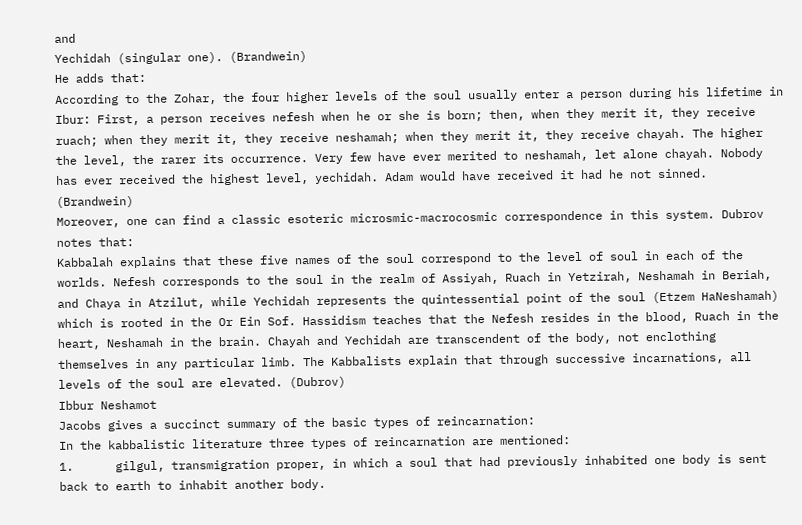and
Yechidah (singular one). (Brandwein)
He adds that:
According to the Zohar, the four higher levels of the soul usually enter a person during his lifetime in Ibur: First, a person receives nefesh when he or she is born; then, when they merit it, they receive ruach; when they merit it, they receive neshamah; when they merit it, they receive chayah. The higher the level, the rarer its occurrence. Very few have ever merited to neshamah, let alone chayah. Nobody has ever received the highest level, yechidah. Adam would have received it had he not sinned. (Brandwein)
Moreover, one can find a classic esoteric microsmic-macrocosmic correspondence in this system. Dubrov notes that:
Kabbalah explains that these five names of the soul correspond to the level of soul in each of the worlds. Nefesh corresponds to the soul in the realm of Assiyah, Ruach in Yetzirah, Neshamah in Beriah, and Chaya in Atzilut, while Yechidah represents the quintessential point of the soul (Etzem HaNeshamah) which is rooted in the Or Ein Sof. Hassidism teaches that the Nefesh resides in the blood, Ruach in the heart, Neshamah in the brain. Chayah and Yechidah are transcendent of the body, not enclothing themselves in any particular limb. The Kabbalists explain that through successive incarnations, all levels of the soul are elevated. (Dubrov)
Ibbur Neshamot
Jacobs gives a succinct summary of the basic types of reincarnation:
In the kabbalistic literature three types of reincarnation are mentioned:
1.      gilgul, transmigration proper, in which a soul that had previously inhabited one body is sent back to earth to inhabit another body.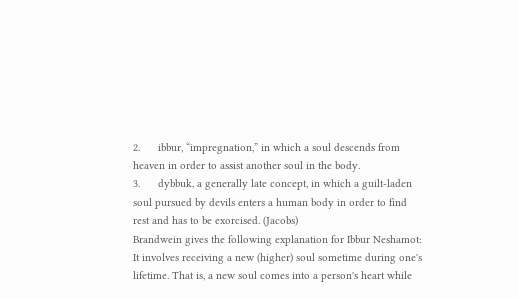2.      ibbur, “impregnation,” in which a soul descends from heaven in order to assist another soul in the body.
3.      dybbuk, a generally late concept, in which a guilt‑laden soul pursued by devils enters a human body in order to find rest and has to be exorcised. (Jacobs)
Brandwein gives the following explanation for Ibbur Neshamot:
It involves receiving a new (higher) soul sometime during one's lifetime. That is, a new soul comes into a person's heart while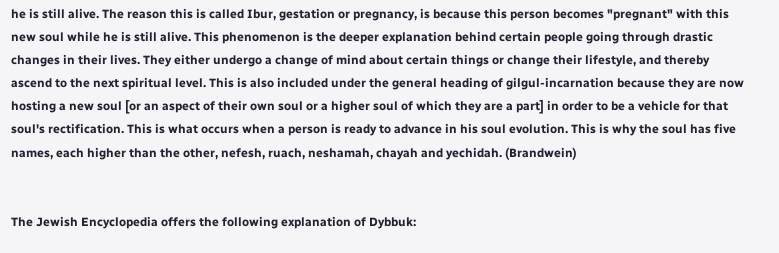he is still alive. The reason this is called Ibur, gestation or pregnancy, is because this person becomes "pregnant" with this new soul while he is still alive. This phenomenon is the deeper explanation behind certain people going through drastic changes in their lives. They either undergo a change of mind about certain things or change their lifestyle, and thereby ascend to the next spiritual level. This is also included under the general heading of gilgul-incarnation because they are now hosting a new soul [or an aspect of their own soul or a higher soul of which they are a part] in order to be a vehicle for that soul's rectification. This is what occurs when a person is ready to advance in his soul evolution. This is why the soul has five names, each higher than the other, nefesh, ruach, neshamah, chayah and yechidah. (Brandwein)


The Jewish Encyclopedia offers the following explanation of Dybbuk: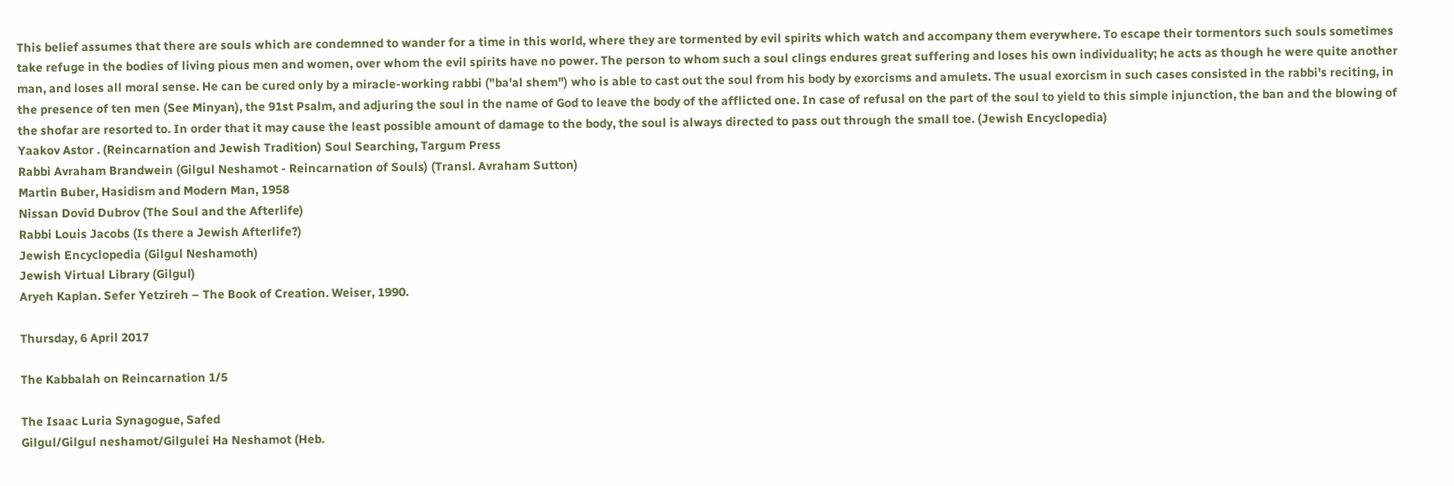This belief assumes that there are souls which are condemned to wander for a time in this world, where they are tormented by evil spirits which watch and accompany them everywhere. To escape their tormentors such souls sometimes take refuge in the bodies of living pious men and women, over whom the evil spirits have no power. The person to whom such a soul clings endures great suffering and loses his own individuality; he acts as though he were quite another man, and loses all moral sense. He can be cured only by a miracle-working rabbi ("ba'al shem") who is able to cast out the soul from his body by exorcisms and amulets. The usual exorcism in such cases consisted in the rabbi's reciting, in the presence of ten men (See Minyan), the 91st Psalm, and adjuring the soul in the name of God to leave the body of the afflicted one. In case of refusal on the part of the soul to yield to this simple injunction, the ban and the blowing of the shofar are resorted to. In order that it may cause the least possible amount of damage to the body, the soul is always directed to pass out through the small toe. (Jewish Encyclopedia)
Yaakov Astor . (Reincarnation and Jewish Tradition) Soul Searching, Targum Press
Rabbi Avraham Brandwein (Gilgul Neshamot - Reincarnation of Souls) (Transl. Avraham Sutton)
Martin Buber, Hasidism and Modern Man, 1958
Nissan Dovid Dubrov (The Soul and the Afterlife)
Rabbi Louis Jacobs (Is there a Jewish Afterlife?)
Jewish Encyclopedia (Gilgul Neshamoth)
Jewish Virtual Library (Gilgul)
Aryeh Kaplan. Sefer Yetzireh – The Book of Creation. Weiser, 1990.

Thursday, 6 April 2017

The Kabbalah on Reincarnation 1/5

The Isaac Luria Synagogue, Safed
Gilgul/Gilgul neshamot/Gilgulei Ha Neshamot (Heb.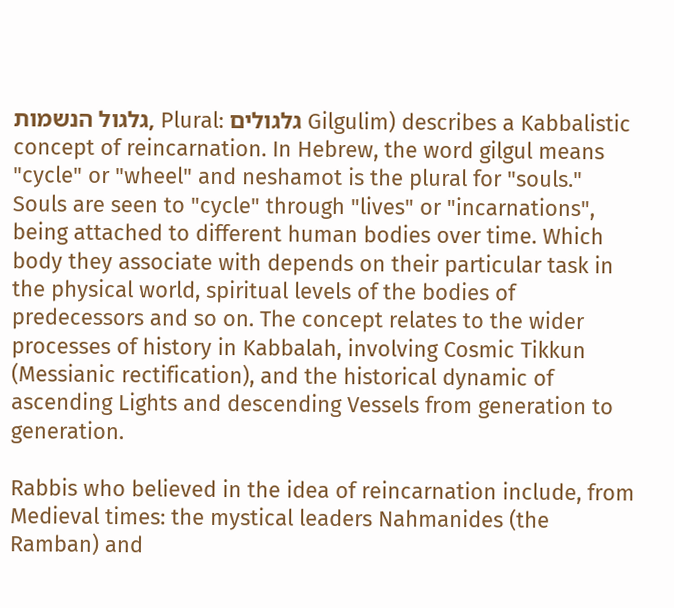גלגול הנשמות, Plural: גלגולים Gilgulim) describes a Kabbalistic concept of reincarnation. In Hebrew, the word gilgul means "cycle" or "wheel" and neshamot is the plural for "souls." Souls are seen to "cycle" through "lives" or "incarnations", being attached to different human bodies over time. Which body they associate with depends on their particular task in the physical world, spiritual levels of the bodies of predecessors and so on. The concept relates to the wider processes of history in Kabbalah, involving Cosmic Tikkun (Messianic rectification), and the historical dynamic of ascending Lights and descending Vessels from generation to generation.

Rabbis who believed in the idea of reincarnation include, from Medieval times: the mystical leaders Nahmanides (the Ramban) and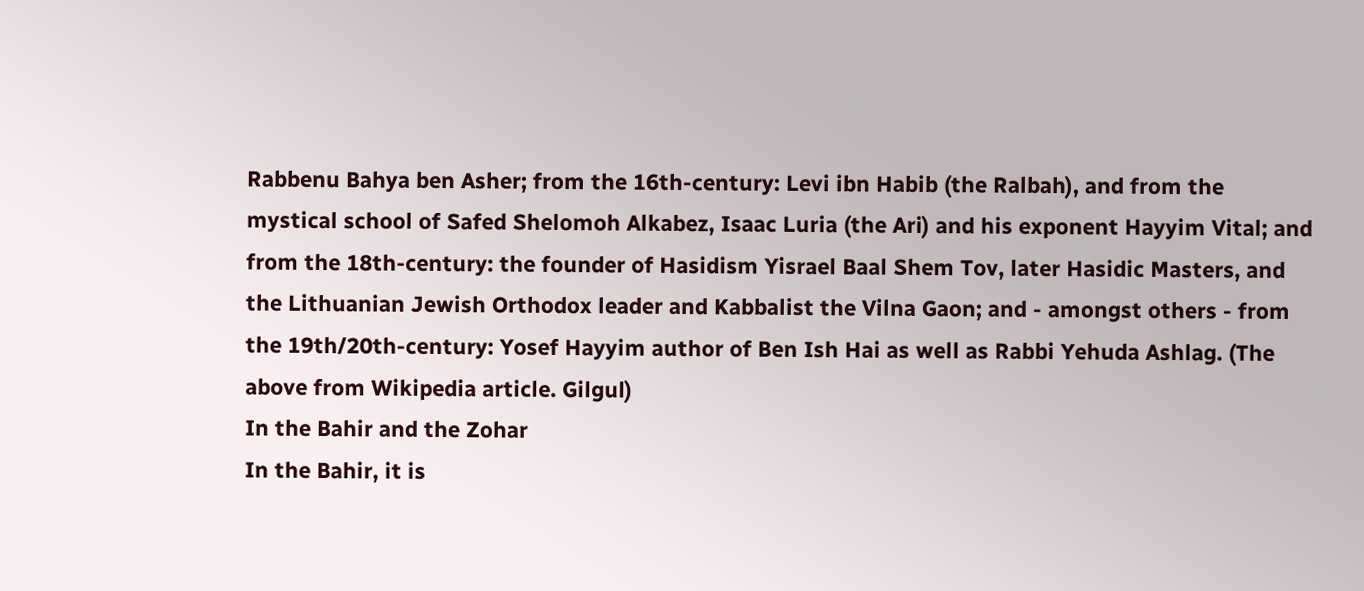Rabbenu Bahya ben Asher; from the 16th-century: Levi ibn Habib (the Ralbah), and from the mystical school of Safed Shelomoh Alkabez, Isaac Luria (the Ari) and his exponent Hayyim Vital; and from the 18th-century: the founder of Hasidism Yisrael Baal Shem Tov, later Hasidic Masters, and the Lithuanian Jewish Orthodox leader and Kabbalist the Vilna Gaon; and - amongst others - from the 19th/20th-century: Yosef Hayyim author of Ben Ish Hai as well as Rabbi Yehuda Ashlag. (The above from Wikipedia article. Gilgul)
In the Bahir and the Zohar
In the Bahir, it is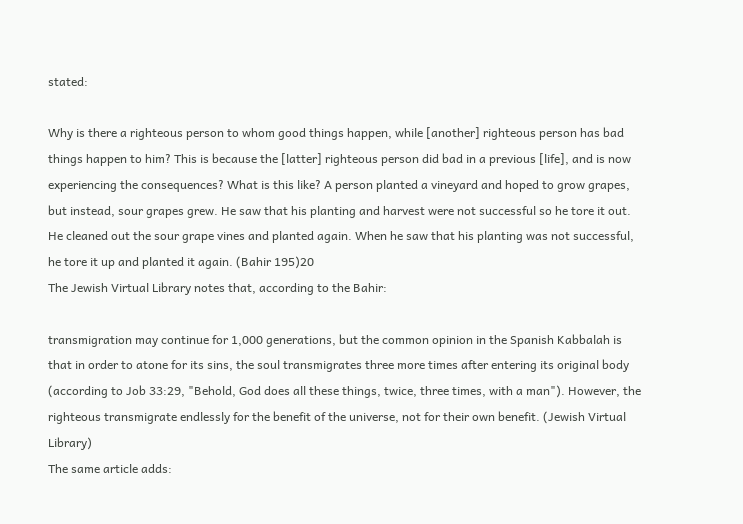stated:

Why is there a righteous person to whom good things happen, while [another] righteous person has bad things happen to him? This is because the [latter] righteous person did bad in a previous [life], and is now experiencing the consequences? What is this like? A person planted a vineyard and hoped to grow grapes, but instead, sour grapes grew. He saw that his planting and harvest were not successful so he tore it out. He cleaned out the sour grape vines and planted again. When he saw that his planting was not successful, he tore it up and planted it again. (Bahir 195)20
The Jewish Virtual Library notes that, according to the Bahir:

transmigration may continue for 1,000 generations, but the common opinion in the Spanish Kabbalah is that in order to atone for its sins, the soul transmigrates three more times after entering its original body (according to Job 33:29, "Behold, God does all these things, twice, three times, with a man"). However, the righteous transmigrate endlessly for the benefit of the universe, not for their own benefit. (Jewish Virtual Library)
The same article adds: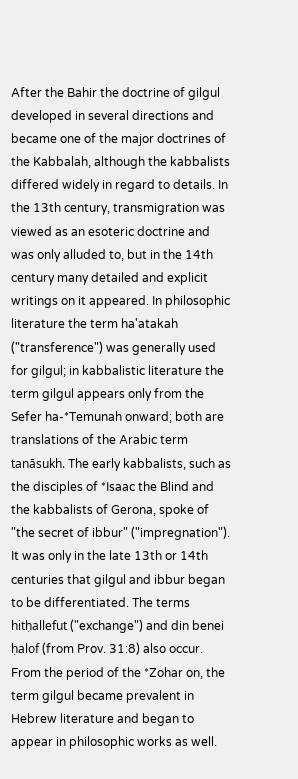After the Bahir the doctrine of gilgul developed in several directions and became one of the major doctrines of the Kabbalah, although the kabbalists differed widely in regard to details. In the 13th century, transmigration was viewed as an esoteric doctrine and was only alluded to, but in the 14th century many detailed and explicit writings on it appeared. In philosophic literature the term ha'atakah ("transference") was generally used for gilgul; in kabbalistic literature the term gilgul appears only from the Sefer ha-*Temunah onward; both are translations of the Arabic term tanāsukh. The early kabbalists, such as the disciples of *Isaac the Blind and the kabbalists of Gerona, spoke of "the secret of ibbur" ("impregnation"). It was only in the late 13th or 14th centuries that gilgul and ibbur began to be differentiated. The terms hitḥallefut ("exchange") and din benei ḥalof (from Prov. 31:8) also occur. From the period of the *Zohar on, the term gilgul became prevalent in Hebrew literature and began to appear in philosophic works as well.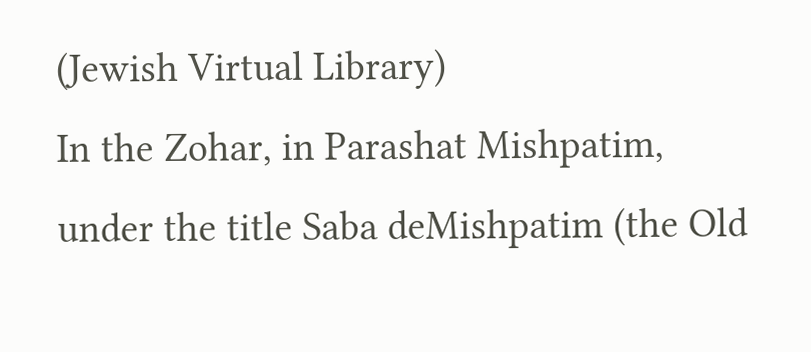(Jewish Virtual Library)
In the Zohar, in Parashat Mishpatim, under the title Saba deMishpatim (the Old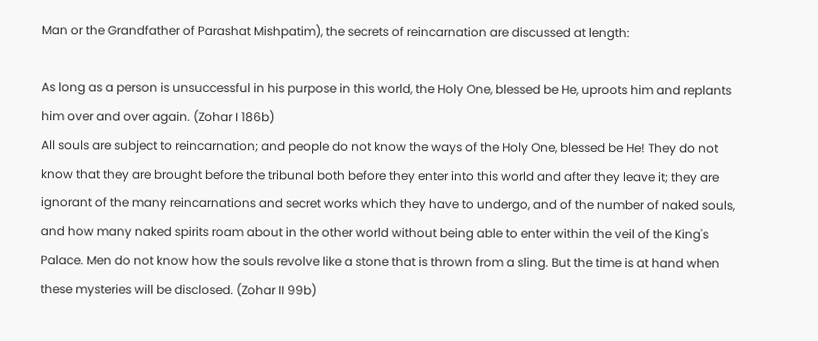Man or the Grandfather of Parashat Mishpatim), the secrets of reincarnation are discussed at length:

As long as a person is unsuccessful in his purpose in this world, the Holy One, blessed be He, uproots him and replants him over and over again. (Zohar I 186b)
All souls are subject to reincarnation; and people do not know the ways of the Holy One, blessed be He! They do not know that they are brought before the tribunal both before they enter into this world and after they leave it; they are ignorant of the many reincarnations and secret works which they have to undergo, and of the number of naked souls, and how many naked spirits roam about in the other world without being able to enter within the veil of the King's Palace. Men do not know how the souls revolve like a stone that is thrown from a sling. But the time is at hand when these mysteries will be disclosed. (Zohar II 99b)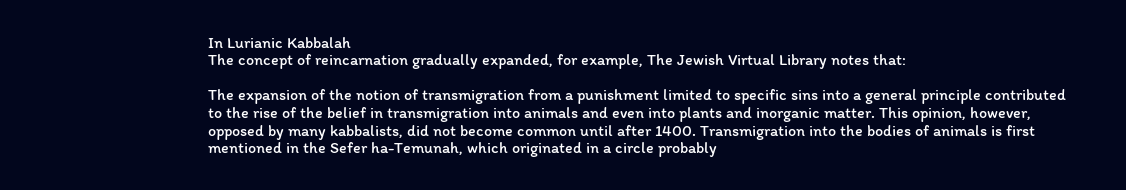In Lurianic Kabbalah
The concept of reincarnation gradually expanded, for example, The Jewish Virtual Library notes that:

The expansion of the notion of transmigration from a punishment limited to specific sins into a general principle contributed to the rise of the belief in transmigration into animals and even into plants and inorganic matter. This opinion, however, opposed by many kabbalists, did not become common until after 1400. Transmigration into the bodies of animals is first mentioned in the Sefer ha-Temunah, which originated in a circle probably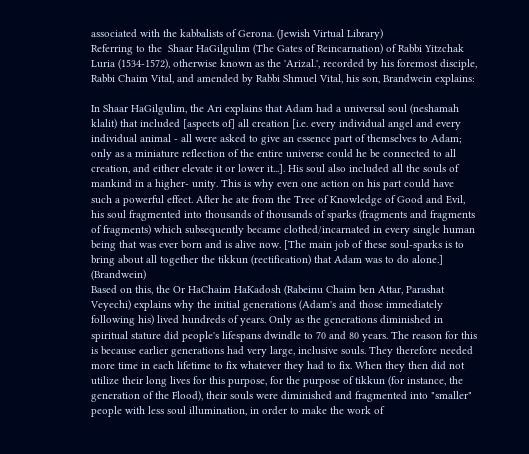associated with the kabbalists of Gerona. (Jewish Virtual Library)
Referring to the  Shaar HaGilgulim (The Gates of Reincarnation) of Rabbi Yitzchak Luria (1534-1572), otherwise known as the 'Arizal.', recorded by his foremost disciple, Rabbi Chaim Vital, and amended by Rabbi Shmuel Vital, his son, Brandwein explains:

In Shaar HaGilgulim, the Ari explains that Adam had a universal soul (neshamah klalit) that included [aspects of] all creation [i.e. every individual angel and every individual animal - all were asked to give an essence part of themselves to Adam; only as a miniature reflection of the entire universe could he be connected to all creation, and either elevate it or lower it...]. His soul also included all the souls of mankind in a higher- unity. This is why even one action on his part could have such a powerful effect. After he ate from the Tree of Knowledge of Good and Evil, his soul fragmented into thousands of thousands of sparks (fragments and fragments of fragments) which subsequently became clothed/incarnated in every single human being that was ever born and is alive now. [The main job of these soul-sparks is to bring about all together the tikkun (rectification) that Adam was to do alone.] (Brandwein)
Based on this, the Or HaChaim HaKadosh (Rabeinu Chaim ben Attar, Parashat Veyechi) explains why the initial generations (Adam's and those immediately following his) lived hundreds of years. Only as the generations diminished in spiritual stature did people's lifespans dwindle to 70 and 80 years. The reason for this is because earlier generations had very large, inclusive souls. They therefore needed more time in each lifetime to fix whatever they had to fix. When they then did not utilize their long lives for this purpose, for the purpose of tikkun (for instance, the generation of the Flood), their souls were diminished and fragmented into "smaller" people with less soul illumination, in order to make the work of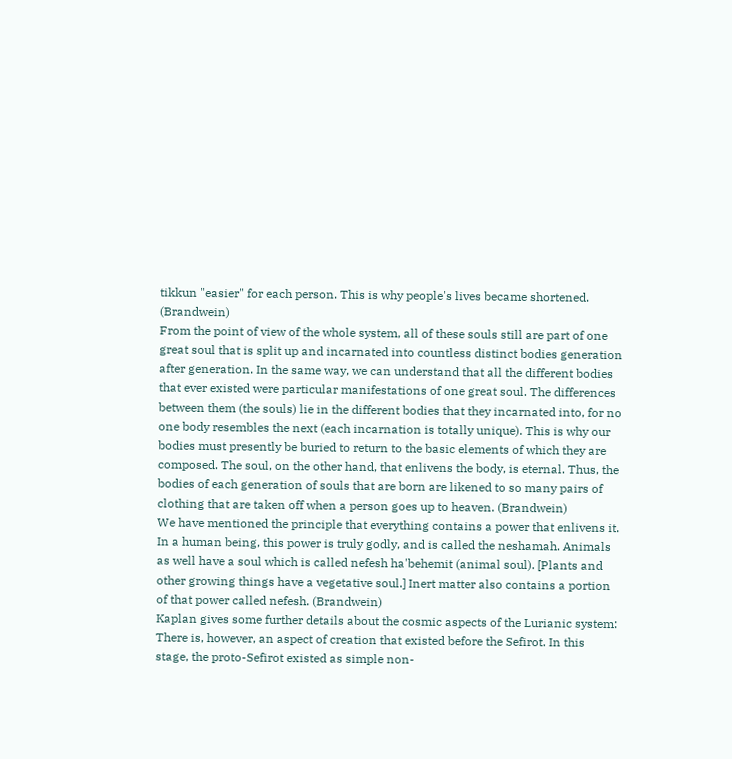tikkun "easier" for each person. This is why people's lives became shortened. (Brandwein)
From the point of view of the whole system, all of these souls still are part of one great soul that is split up and incarnated into countless distinct bodies generation after generation. In the same way, we can understand that all the different bodies that ever existed were particular manifestations of one great soul. The differences between them (the souls) lie in the different bodies that they incarnated into, for no one body resembles the next (each incarnation is totally unique). This is why our bodies must presently be buried to return to the basic elements of which they are composed. The soul, on the other hand, that enlivens the body, is eternal. Thus, the bodies of each generation of souls that are born are likened to so many pairs of clothing that are taken off when a person goes up to heaven. (Brandwein)
We have mentioned the principle that everything contains a power that enlivens it. In a human being, this power is truly godly, and is called the neshamah. Animals as well have a soul which is called nefesh ha'behemit (animal soul). [Plants and other growing things have a vegetative soul.] Inert matter also contains a portion of that power called nefesh. (Brandwein)
Kaplan gives some further details about the cosmic aspects of the Lurianic system:
There is, however, an aspect of creation that existed before the Sefirot. In this stage, the proto-Sefirot existed as simple non-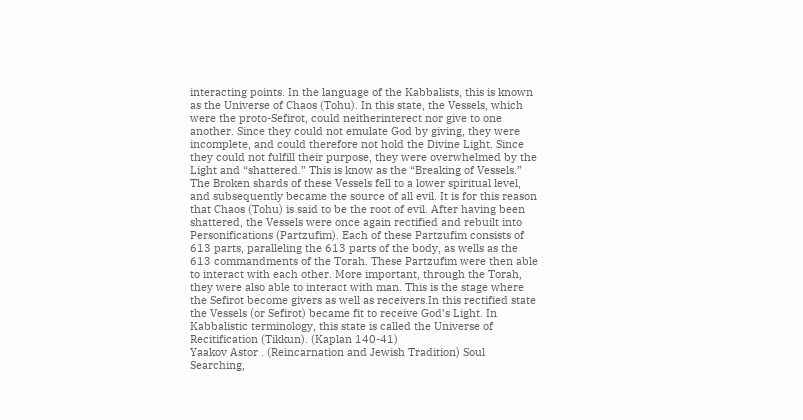interacting points. In the language of the Kabbalists, this is known as the Universe of Chaos (Tohu). In this state, the Vessels, which were the proto-Sefirot, could neitherinterect nor give to one another. Since they could not emulate God by giving, they were incomplete, and could therefore not hold the Divine Light. Since they could not fulfill their purpose, they were overwhelmed by the Light and “shattered.” This is know as the “Breaking of Vessels.”
The Broken shards of these Vessels fell to a lower spiritual level, and subsequently became the source of all evil. It is for this reason that Chaos (Tohu) is said to be the root of evil. After having been shattered, the Vessels were once again rectified and rebuilt into Personifications (Partzufim). Each of these Partzufim consists of 613 parts, paralleling the 613 parts of the body, as wells as the 613 commandments of the Torah. These Partzufim were then able to interact with each other. More important, through the Torah, they were also able to interact with man. This is the stage where the Sefirot become givers as well as receivers.In this rectified state the Vessels (or Sefirot) became fit to receive God’s Light. In Kabbalistic terminology, this state is called the Universe of Recitification (Tikkun). (Kaplan 140-41)
Yaakov Astor . (Reincarnation and Jewish Tradition) Soul Searching,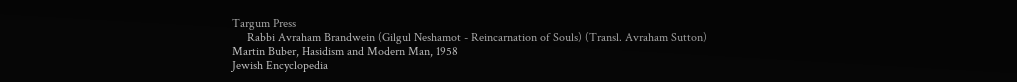Targum Press
     Rabbi Avraham Brandwein (Gilgul Neshamot - Reincarnation of Souls) (Transl. Avraham Sutton)
Martin Buber, Hasidism and Modern Man, 1958
Jewish Encyclopedia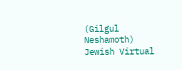(Gilgul Neshamoth)
Jewish Virtual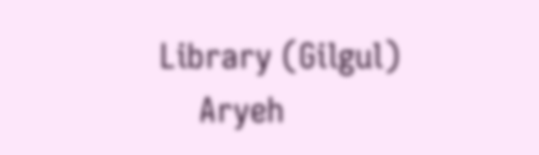Library (Gilgul)
    Aryeh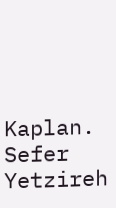Kaplan. Sefer Yetzireh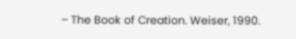– The Book of Creation. Weiser, 1990.